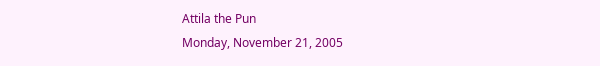Attila the Pun
Monday, November 21, 2005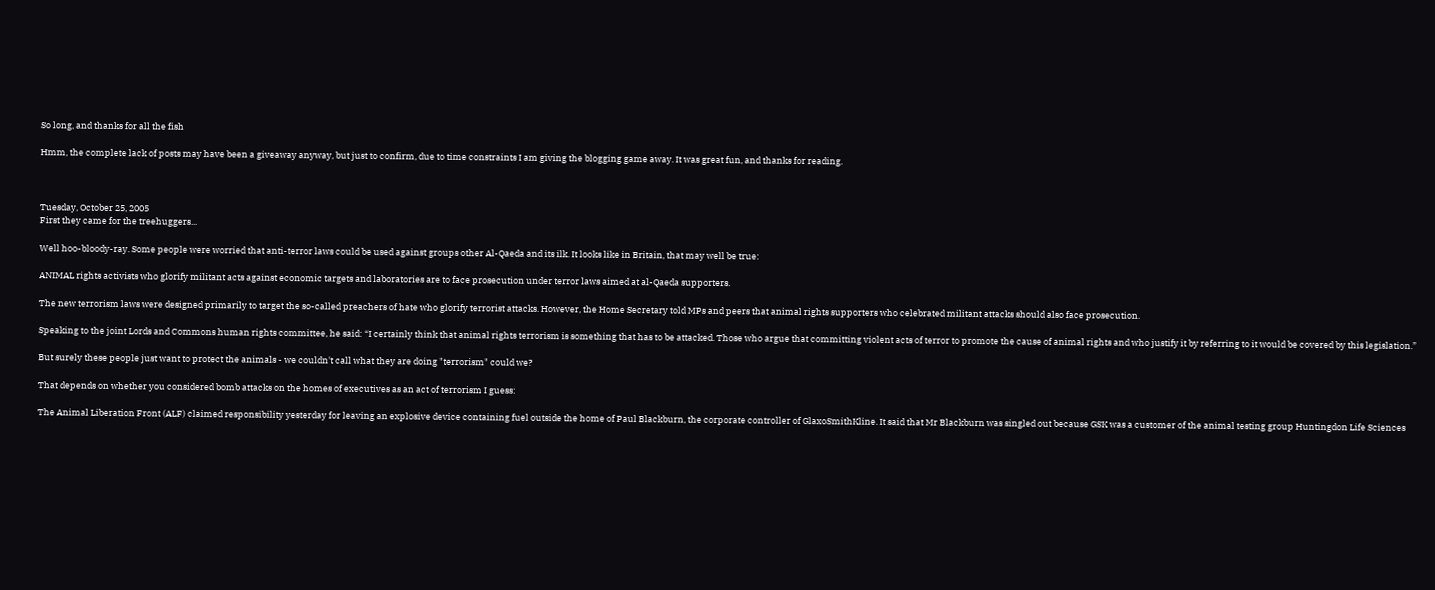So long, and thanks for all the fish

Hmm, the complete lack of posts may have been a giveaway anyway, but just to confirm, due to time constraints I am giving the blogging game away. It was great fun, and thanks for reading.



Tuesday, October 25, 2005
First they came for the treehuggers...

Well hoo-bloody-ray. Some people were worried that anti-terror laws could be used against groups other Al-Qaeda and its ilk. It looks like in Britain, that may well be true:

ANIMAL rights activists who glorify militant acts against economic targets and laboratories are to face prosecution under terror laws aimed at al-Qaeda supporters.

The new terrorism laws were designed primarily to target the so-called preachers of hate who glorify terrorist attacks. However, the Home Secretary told MPs and peers that animal rights supporters who celebrated militant attacks should also face prosecution.

Speaking to the joint Lords and Commons human rights committee, he said: “I certainly think that animal rights terrorism is something that has to be attacked. Those who argue that committing violent acts of terror to promote the cause of animal rights and who justify it by referring to it would be covered by this legislation.”

But surely these people just want to protect the animals - we couldn't call what they are doing "terrorism" could we?

That depends on whether you considered bomb attacks on the homes of executives as an act of terrorism I guess:

The Animal Liberation Front (ALF) claimed responsibility yesterday for leaving an explosive device containing fuel outside the home of Paul Blackburn, the corporate controller of GlaxoSmithKline. It said that Mr Blackburn was singled out because GSK was a customer of the animal testing group Huntingdon Life Sciences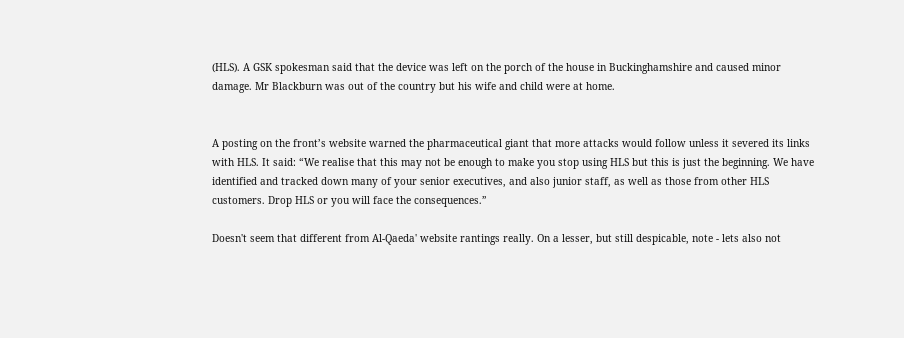(HLS). A GSK spokesman said that the device was left on the porch of the house in Buckinghamshire and caused minor damage. Mr Blackburn was out of the country but his wife and child were at home.


A posting on the front’s website warned the pharmaceutical giant that more attacks would follow unless it severed its links with HLS. It said: “We realise that this may not be enough to make you stop using HLS but this is just the beginning. We have identified and tracked down many of your senior executives, and also junior staff, as well as those from other HLS customers. Drop HLS or you will face the consequences.”

Doesn't seem that different from Al-Qaeda' website rantings really. On a lesser, but still despicable, note - lets also not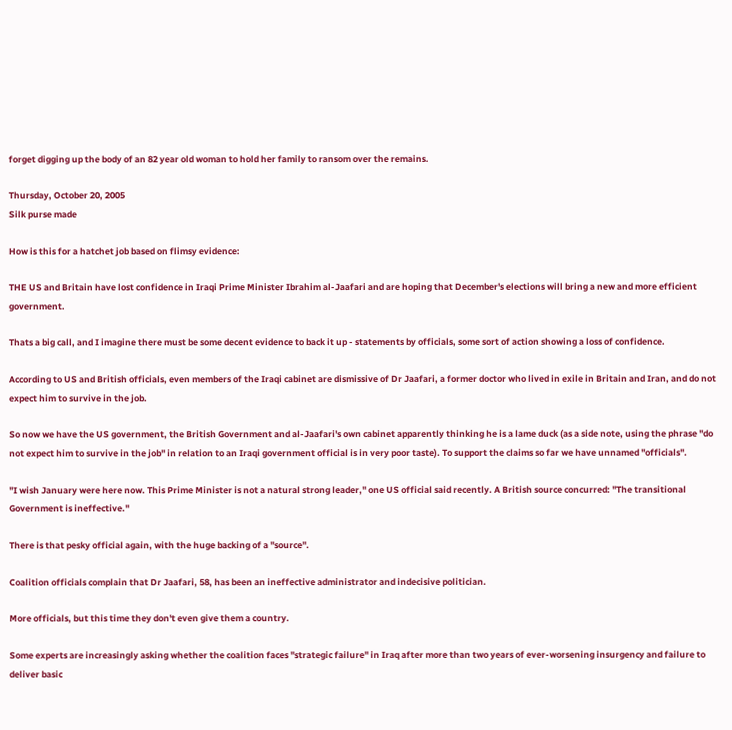forget digging up the body of an 82 year old woman to hold her family to ransom over the remains.

Thursday, October 20, 2005
Silk purse made

How is this for a hatchet job based on flimsy evidence:

THE US and Britain have lost confidence in Iraqi Prime Minister Ibrahim al-Jaafari and are hoping that December's elections will bring a new and more efficient government.

Thats a big call, and I imagine there must be some decent evidence to back it up - statements by officials, some sort of action showing a loss of confidence.

According to US and British officials, even members of the Iraqi cabinet are dismissive of Dr Jaafari, a former doctor who lived in exile in Britain and Iran, and do not expect him to survive in the job.

So now we have the US government, the British Government and al-Jaafari's own cabinet apparently thinking he is a lame duck (as a side note, using the phrase "do not expect him to survive in the job" in relation to an Iraqi government official is in very poor taste). To support the claims so far we have unnamed "officials".

"I wish January were here now. This Prime Minister is not a natural strong leader," one US official said recently. A British source concurred: "The transitional Government is ineffective."

There is that pesky official again, with the huge backing of a "source".

Coalition officials complain that Dr Jaafari, 58, has been an ineffective administrator and indecisive politician.

More officials, but this time they don't even give them a country.

Some experts are increasingly asking whether the coalition faces "strategic failure" in Iraq after more than two years of ever-worsening insurgency and failure to deliver basic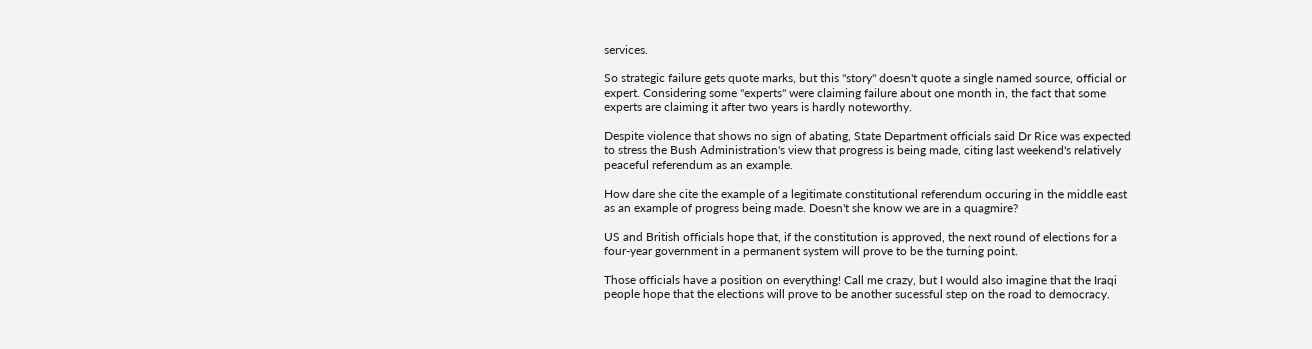services.

So strategic failure gets quote marks, but this "story" doesn't quote a single named source, official or expert. Considering some "experts" were claiming failure about one month in, the fact that some experts are claiming it after two years is hardly noteworthy.

Despite violence that shows no sign of abating, State Department officials said Dr Rice was expected to stress the Bush Administration's view that progress is being made, citing last weekend's relatively peaceful referendum as an example.

How dare she cite the example of a legitimate constitutional referendum occuring in the middle east as an example of progress being made. Doesn't she know we are in a quagmire?

US and British officials hope that, if the constitution is approved, the next round of elections for a four-year government in a permanent system will prove to be the turning point.

Those officials have a position on everything! Call me crazy, but I would also imagine that the Iraqi people hope that the elections will prove to be another sucessful step on the road to democracy.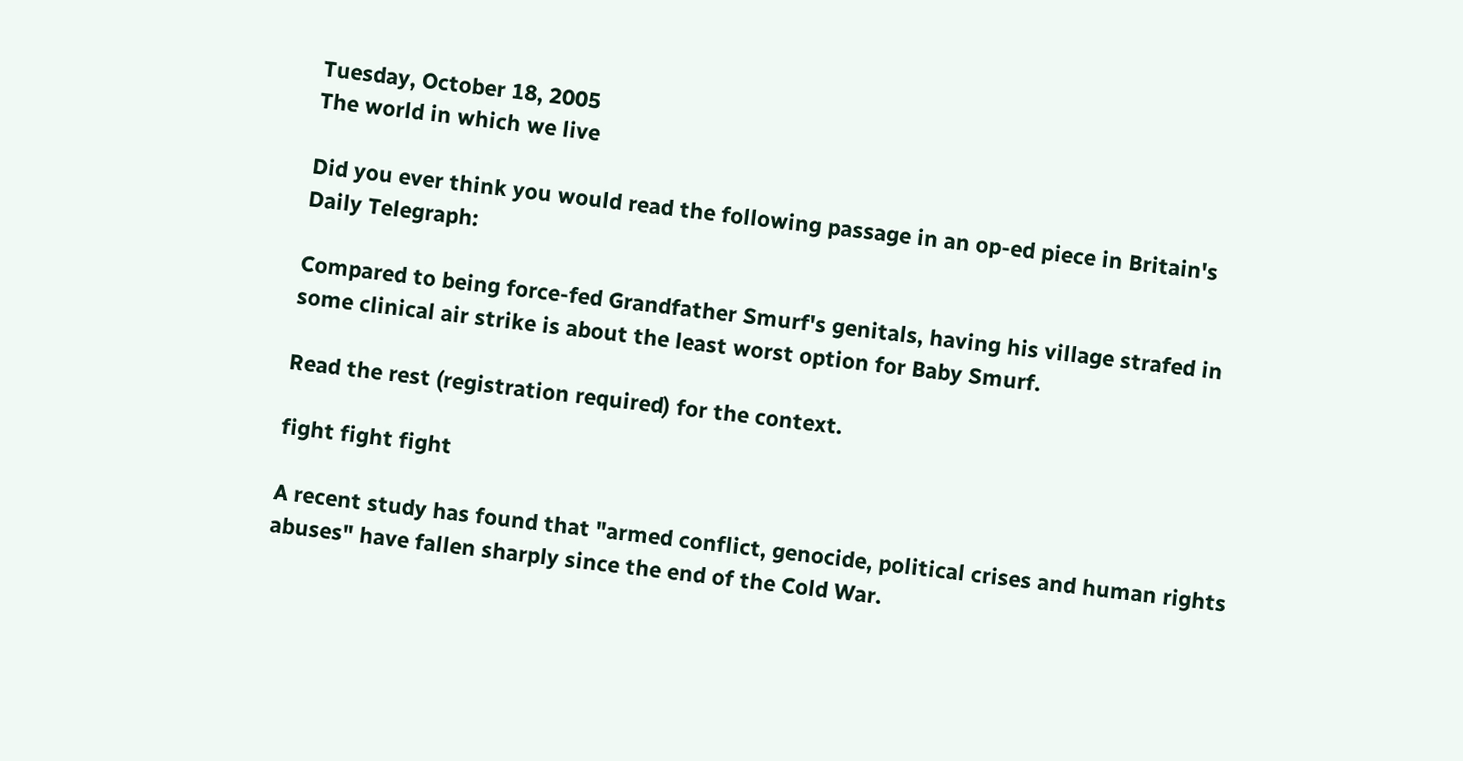Tuesday, October 18, 2005
The world in which we live

Did you ever think you would read the following passage in an op-ed piece in Britain's Daily Telegraph:

Compared to being force-fed Grandfather Smurf's genitals, having his village strafed in some clinical air strike is about the least worst option for Baby Smurf.

Read the rest (registration required) for the context.

fight fight fight

A recent study has found that "armed conflict, genocide, political crises and human rights abuses" have fallen sharply since the end of the Cold War.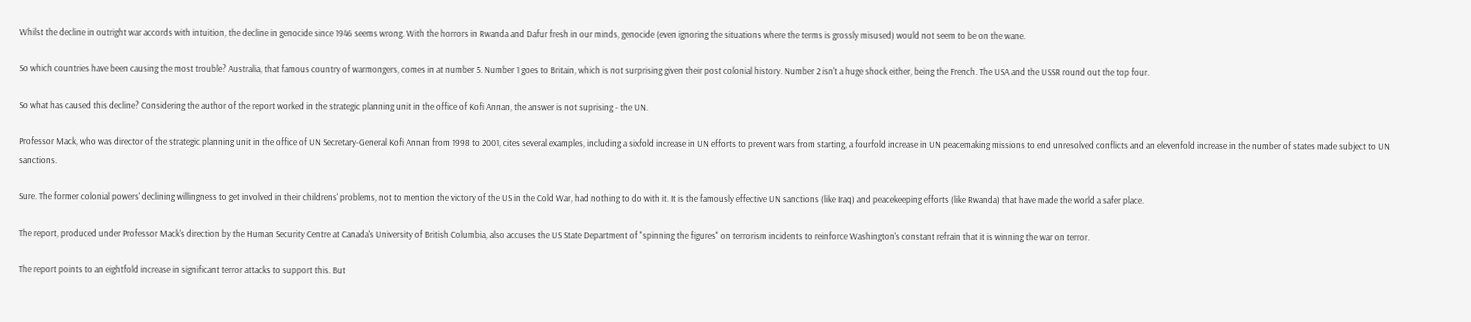Whilst the decline in outright war accords with intuition, the decline in genocide since 1946 seems wrong. With the horrors in Rwanda and Dafur fresh in our minds, genocide (even ignoring the situations where the terms is grossly misused) would not seem to be on the wane.

So which countries have been causing the most trouble? Australia, that famous country of warmongers, comes in at number 5. Number 1 goes to Britain, which is not surprising given their post colonial history. Number 2 isn't a huge shock either, being the French. The USA and the USSR round out the top four.

So what has caused this decline? Considering the author of the report worked in the strategic planning unit in the office of Kofi Annan, the answer is not suprising - the UN.

Professor Mack, who was director of the strategic planning unit in the office of UN Secretary-General Kofi Annan from 1998 to 2001, cites several examples, including a sixfold increase in UN efforts to prevent wars from starting, a fourfold increase in UN peacemaking missions to end unresolved conflicts and an elevenfold increase in the number of states made subject to UN sanctions.

Sure. The former colonial powers' declining willingness to get involved in their childrens' problems, not to mention the victory of the US in the Cold War, had nothing to do with it. It is the famously effective UN sanctions (like Iraq) and peacekeeping efforts (like Rwanda) that have made the world a safer place.

The report, produced under Professor Mack's direction by the Human Security Centre at Canada's University of British Columbia, also accuses the US State Department of "spinning the figures" on terrorism incidents to reinforce Washington's constant refrain that it is winning the war on terror.

The report points to an eightfold increase in significant terror attacks to support this. But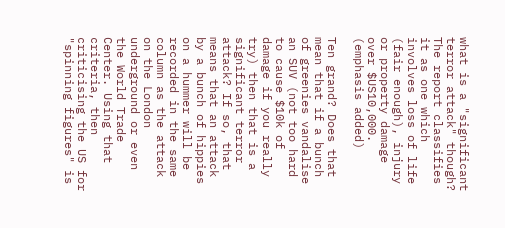what is a "significant terror attack" though? The report classifies it as one which involves loss of life (fair enough), injury or property damage over $US10,000. (emphasis added)

Ten grand? Does that mean that if a bunch of greenies vandalise an SUV (not too hard to cause $10k of damage if you really try) then that is a significant terror attack? If so, that means that an attack by a bunch of hippies on a hummer will be recorded in the same column as the attack on the London underground or even the World Trade Center. Using that criteria, then criticising the US for "spinning figures" is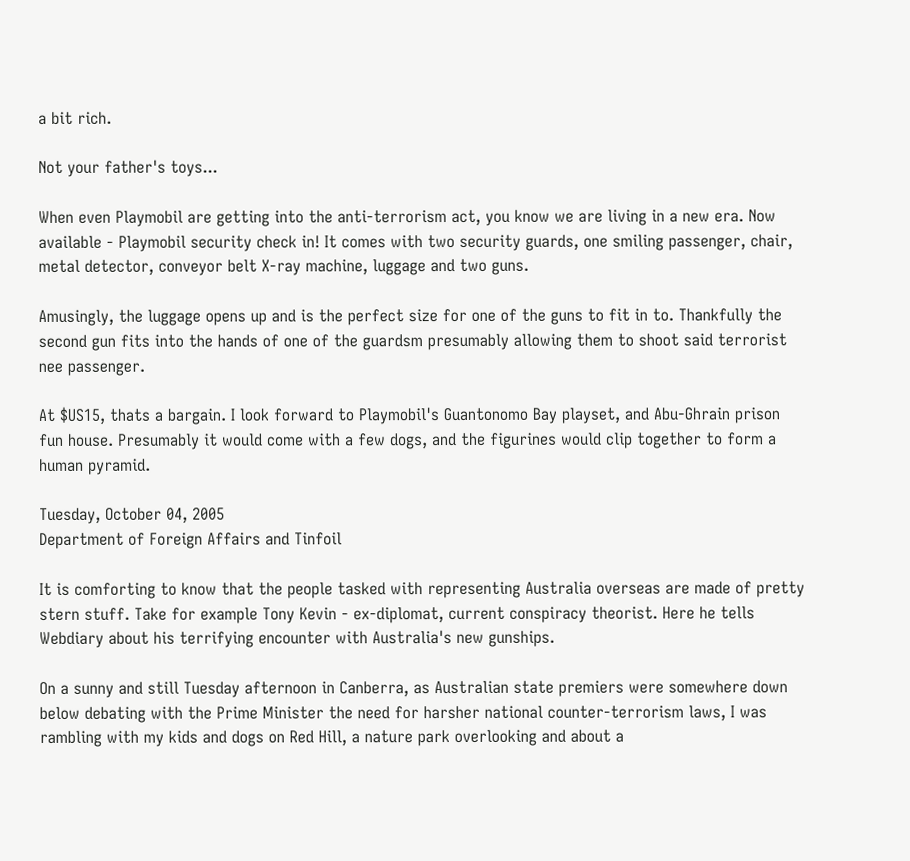a bit rich.

Not your father's toys...

When even Playmobil are getting into the anti-terrorism act, you know we are living in a new era. Now available - Playmobil security check in! It comes with two security guards, one smiling passenger, chair, metal detector, conveyor belt X-ray machine, luggage and two guns.

Amusingly, the luggage opens up and is the perfect size for one of the guns to fit in to. Thankfully the second gun fits into the hands of one of the guardsm presumably allowing them to shoot said terrorist nee passenger.

At $US15, thats a bargain. I look forward to Playmobil's Guantonomo Bay playset, and Abu-Ghrain prison fun house. Presumably it would come with a few dogs, and the figurines would clip together to form a human pyramid.

Tuesday, October 04, 2005
Department of Foreign Affairs and Tinfoil

It is comforting to know that the people tasked with representing Australia overseas are made of pretty stern stuff. Take for example Tony Kevin - ex-diplomat, current conspiracy theorist. Here he tells Webdiary about his terrifying encounter with Australia's new gunships.

On a sunny and still Tuesday afternoon in Canberra, as Australian state premiers were somewhere down below debating with the Prime Minister the need for harsher national counter-terrorism laws, I was rambling with my kids and dogs on Red Hill, a nature park overlooking and about a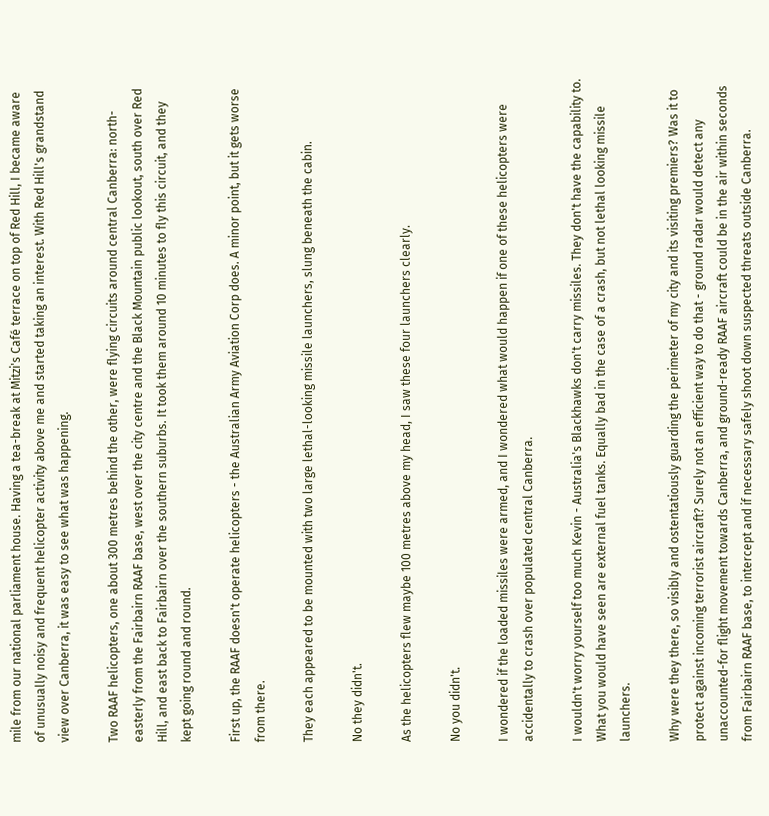mile from our national parliament house. Having a tea-break at Mitzi's Café terrace on top of Red Hill, I became aware of unusually noisy and frequent helicopter activity above me and started taking an interest. With Red Hill's grandstand view over Canberra, it was easy to see what was happening.

Two RAAF helicopters, one about 300 metres behind the other, were flying circuits around central Canberra: north-easterly from the Fairbairn RAAF base, west over the city centre and the Black Mountain public lookout, south over Red Hill, and east back to Fairbairn over the southern suburbs. It took them around 10 minutes to fly this circuit, and they kept going round and round.

First up, the RAAF doesn't operate helicopters - the Australian Army Aviation Corp does. A minor point, but it gets worse from there.

They each appeared to be mounted with two large lethal-looking missile launchers, slung beneath the cabin.

No they didn't.

As the helicopters flew maybe 100 metres above my head, I saw these four launchers clearly.

No you didn't.

I wondered if the loaded missiles were armed, and I wondered what would happen if one of these helicopters were accidentally to crash over populated central Canberra.

I wouldn't worry yourself too much Kevin - Australia's Blackhawks don't carry missiles. They don't have the capability to. What you would have seen are external fuel tanks. Equally bad in the case of a crash, but not lethal looking missile launchers.

Why were they there, so visibly and ostentatiously guarding the perimeter of my city and its visiting premiers? Was it to protect against incoming terrorist aircraft? Surely not an efficient way to do that - ground radar would detect any unaccounted-for flight movement towards Canberra, and ground-ready RAAF aircraft could be in the air within seconds from Fairbairn RAAF base, to intercept and if necessary safely shoot down suspected threats outside Canberra.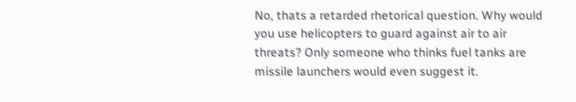No, thats a retarded rhetorical question. Why would you use helicopters to guard against air to air threats? Only someone who thinks fuel tanks are missile launchers would even suggest it.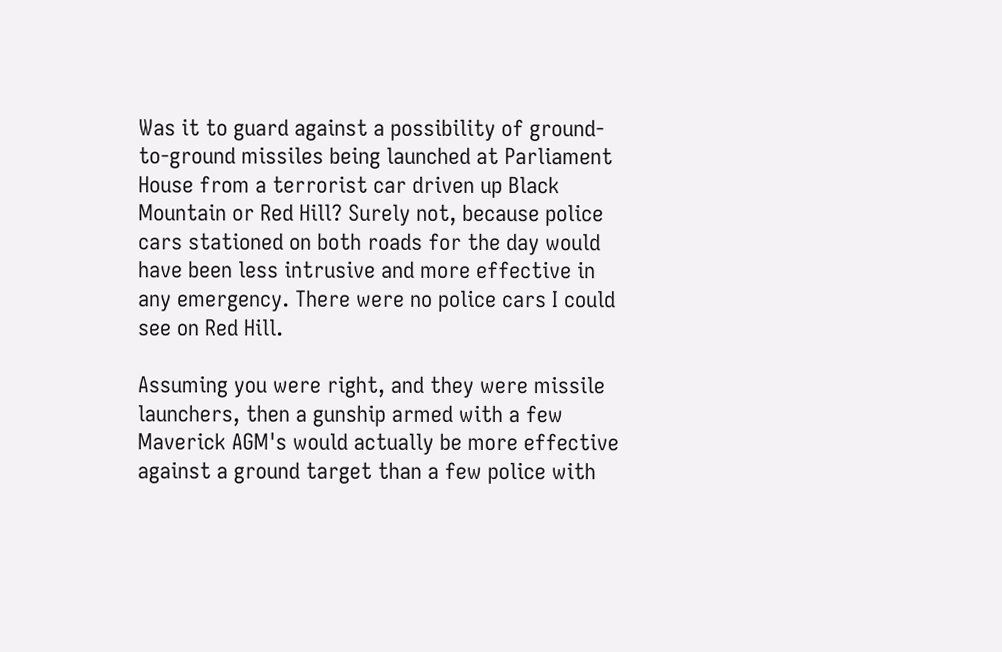Was it to guard against a possibility of ground-to-ground missiles being launched at Parliament House from a terrorist car driven up Black Mountain or Red Hill? Surely not, because police cars stationed on both roads for the day would have been less intrusive and more effective in any emergency. There were no police cars I could see on Red Hill.

Assuming you were right, and they were missile launchers, then a gunship armed with a few Maverick AGM's would actually be more effective against a ground target than a few police with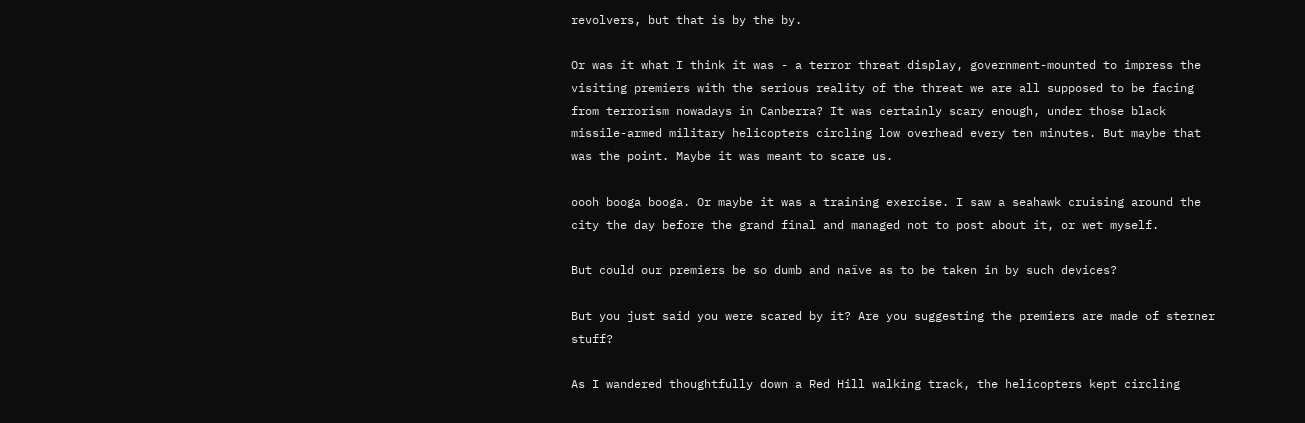revolvers, but that is by the by.

Or was it what I think it was - a terror threat display, government-mounted to impress the visiting premiers with the serious reality of the threat we are all supposed to be facing from terrorism nowadays in Canberra? It was certainly scary enough, under those black missile-armed military helicopters circling low overhead every ten minutes. But maybe that was the point. Maybe it was meant to scare us.

oooh booga booga. Or maybe it was a training exercise. I saw a seahawk cruising around the city the day before the grand final and managed not to post about it, or wet myself.

But could our premiers be so dumb and naïve as to be taken in by such devices?

But you just said you were scared by it? Are you suggesting the premiers are made of sterner stuff?

As I wandered thoughtfully down a Red Hill walking track, the helicopters kept circling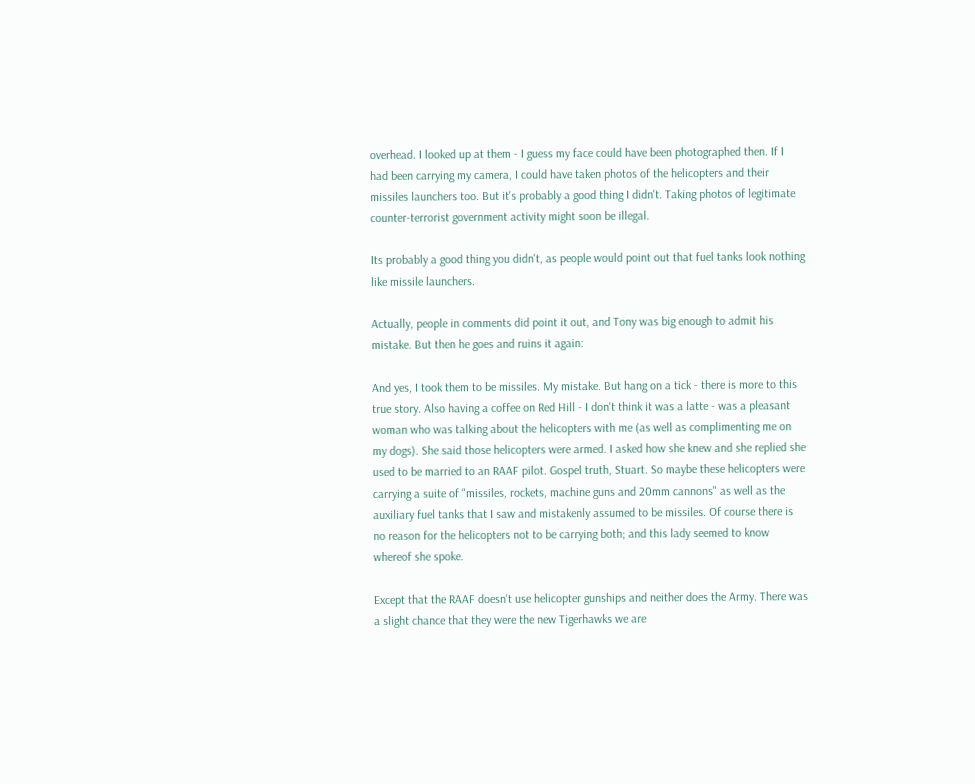overhead. I looked up at them - I guess my face could have been photographed then. If I had been carrying my camera, I could have taken photos of the helicopters and their missiles launchers too. But it's probably a good thing I didn't. Taking photos of legitimate counter-terrorist government activity might soon be illegal.

Its probably a good thing you didn't, as people would point out that fuel tanks look nothing like missile launchers.

Actually, people in comments did point it out, and Tony was big enough to admit his mistake. But then he goes and ruins it again:

And yes, I took them to be missiles. My mistake. But hang on a tick - there is more to this true story. Also having a coffee on Red Hill - I don't think it was a latte - was a pleasant woman who was talking about the helicopters with me (as well as complimenting me on my dogs). She said those helicopters were armed. I asked how she knew and she replied she used to be married to an RAAF pilot. Gospel truth, Stuart. So maybe these helicopters were carrying a suite of "missiles, rockets, machine guns and 20mm cannons" as well as the auxiliary fuel tanks that I saw and mistakenly assumed to be missiles. Of course there is no reason for the helicopters not to be carrying both; and this lady seemed to know whereof she spoke.

Except that the RAAF doesn't use helicopter gunships and neither does the Army. There was a slight chance that they were the new Tigerhawks we are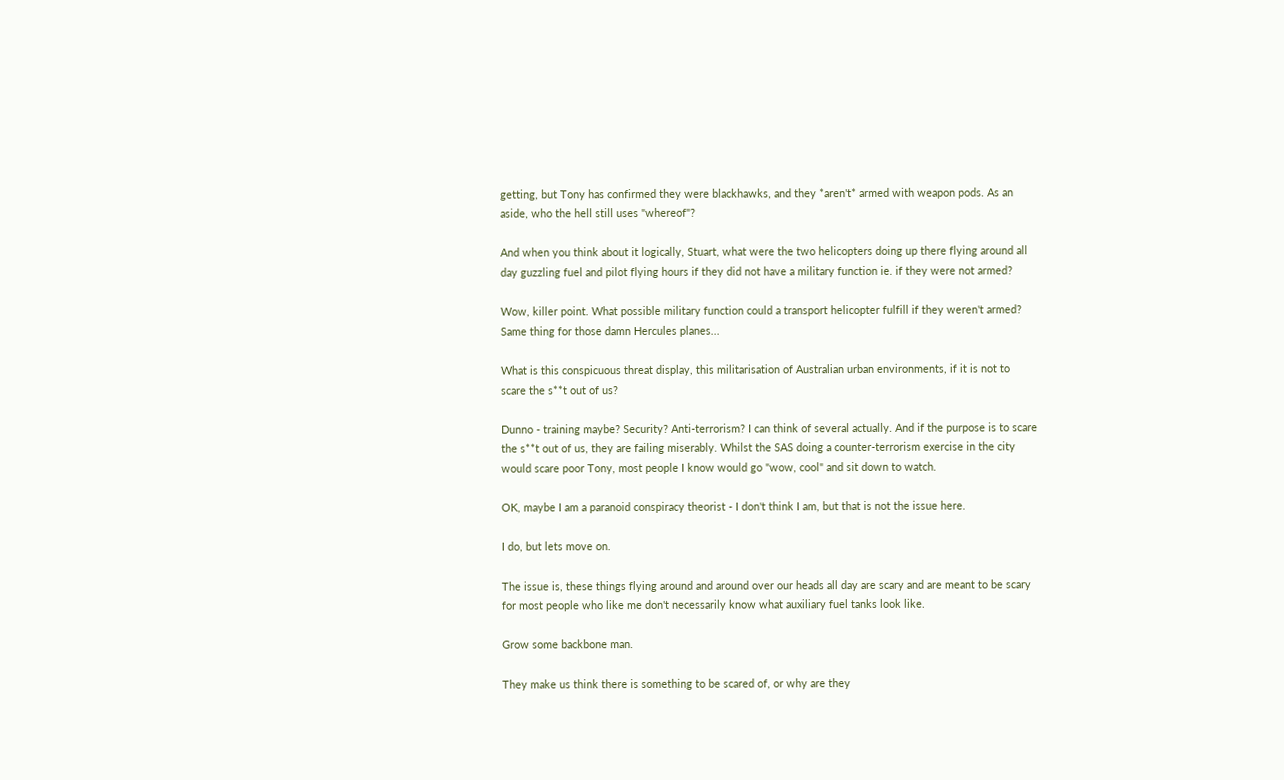getting, but Tony has confirmed they were blackhawks, and they *aren't* armed with weapon pods. As an aside, who the hell still uses "whereof"?

And when you think about it logically, Stuart, what were the two helicopters doing up there flying around all day guzzling fuel and pilot flying hours if they did not have a military function ie. if they were not armed?

Wow, killer point. What possible military function could a transport helicopter fulfill if they weren't armed? Same thing for those damn Hercules planes...

What is this conspicuous threat display, this militarisation of Australian urban environments, if it is not to scare the s**t out of us?

Dunno - training maybe? Security? Anti-terrorism? I can think of several actually. And if the purpose is to scare the s**t out of us, they are failing miserably. Whilst the SAS doing a counter-terrorism exercise in the city would scare poor Tony, most people I know would go "wow, cool" and sit down to watch.

OK, maybe I am a paranoid conspiracy theorist - I don't think I am, but that is not the issue here.

I do, but lets move on.

The issue is, these things flying around and around over our heads all day are scary and are meant to be scary for most people who like me don't necessarily know what auxiliary fuel tanks look like.

Grow some backbone man.

They make us think there is something to be scared of, or why are they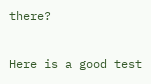there?

Here is a good test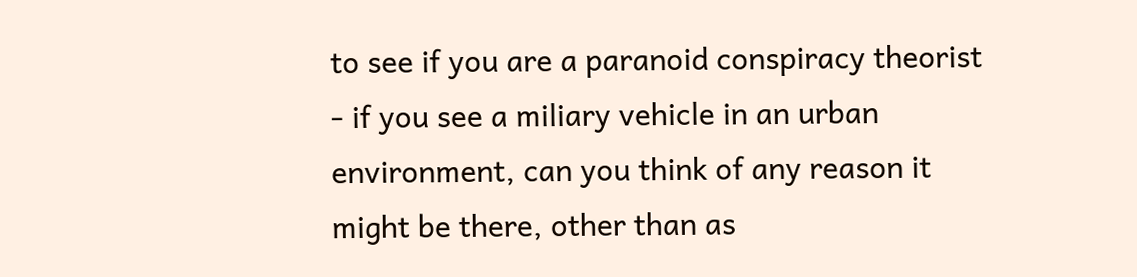to see if you are a paranoid conspiracy theorist - if you see a miliary vehicle in an urban environment, can you think of any reason it might be there, other than as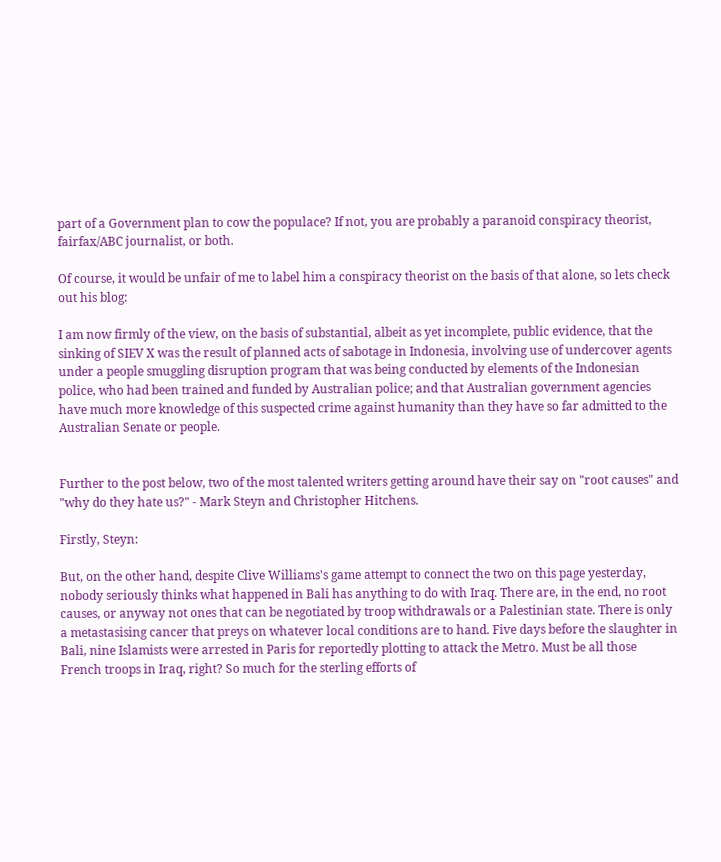part of a Government plan to cow the populace? If not, you are probably a paranoid conspiracy theorist, fairfax/ABC journalist, or both.

Of course, it would be unfair of me to label him a conspiracy theorist on the basis of that alone, so lets check out his blog:

I am now firmly of the view, on the basis of substantial, albeit as yet incomplete, public evidence, that the sinking of SIEV X was the result of planned acts of sabotage in Indonesia, involving use of undercover agents under a people smuggling disruption program that was being conducted by elements of the Indonesian police, who had been trained and funded by Australian police; and that Australian government agencies have much more knowledge of this suspected crime against humanity than they have so far admitted to the Australian Senate or people.


Further to the post below, two of the most talented writers getting around have their say on "root causes" and "why do they hate us?" - Mark Steyn and Christopher Hitchens.

Firstly, Steyn:

But, on the other hand, despite Clive Williams's game attempt to connect the two on this page yesterday, nobody seriously thinks what happened in Bali has anything to do with Iraq. There are, in the end, no root causes, or anyway not ones that can be negotiated by troop withdrawals or a Palestinian state. There is only a metastasising cancer that preys on whatever local conditions are to hand. Five days before the slaughter in Bali, nine Islamists were arrested in Paris for reportedly plotting to attack the Metro. Must be all those French troops in Iraq, right? So much for the sterling efforts of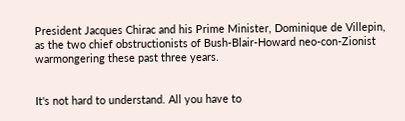President Jacques Chirac and his Prime Minister, Dominique de Villepin, as the two chief obstructionists of Bush-Blair-Howard neo-con-Zionist warmongering these past three years.


It's not hard to understand. All you have to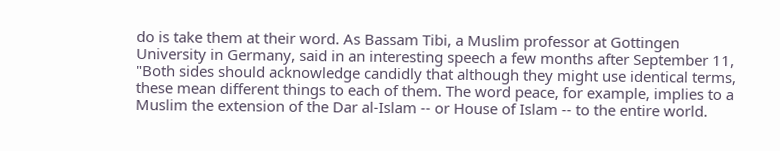do is take them at their word. As Bassam Tibi, a Muslim professor at Gottingen University in Germany, said in an interesting speech a few months after September 11, "Both sides should acknowledge candidly that although they might use identical terms, these mean different things to each of them. The word peace, for example, implies to a Muslim the extension of the Dar al-Islam -- or House of Islam -- to the entire world.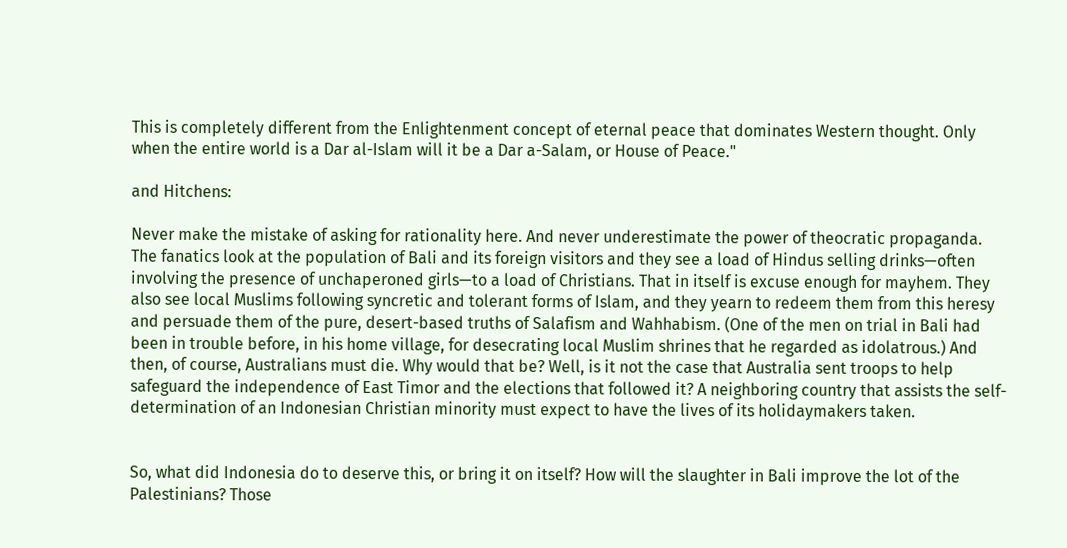This is completely different from the Enlightenment concept of eternal peace that dominates Western thought. Only when the entire world is a Dar al-Islam will it be a Dar a-Salam, or House of Peace."

and Hitchens:

Never make the mistake of asking for rationality here. And never underestimate the power of theocratic propaganda. The fanatics look at the population of Bali and its foreign visitors and they see a load of Hindus selling drinks—often involving the presence of unchaperoned girls—to a load of Christians. That in itself is excuse enough for mayhem. They also see local Muslims following syncretic and tolerant forms of Islam, and they yearn to redeem them from this heresy and persuade them of the pure, desert-based truths of Salafism and Wahhabism. (One of the men on trial in Bali had been in trouble before, in his home village, for desecrating local Muslim shrines that he regarded as idolatrous.) And then, of course, Australians must die. Why would that be? Well, is it not the case that Australia sent troops to help safeguard the independence of East Timor and the elections that followed it? A neighboring country that assists the self-determination of an Indonesian Christian minority must expect to have the lives of its holidaymakers taken.


So, what did Indonesia do to deserve this, or bring it on itself? How will the slaughter in Bali improve the lot of the Palestinians? Those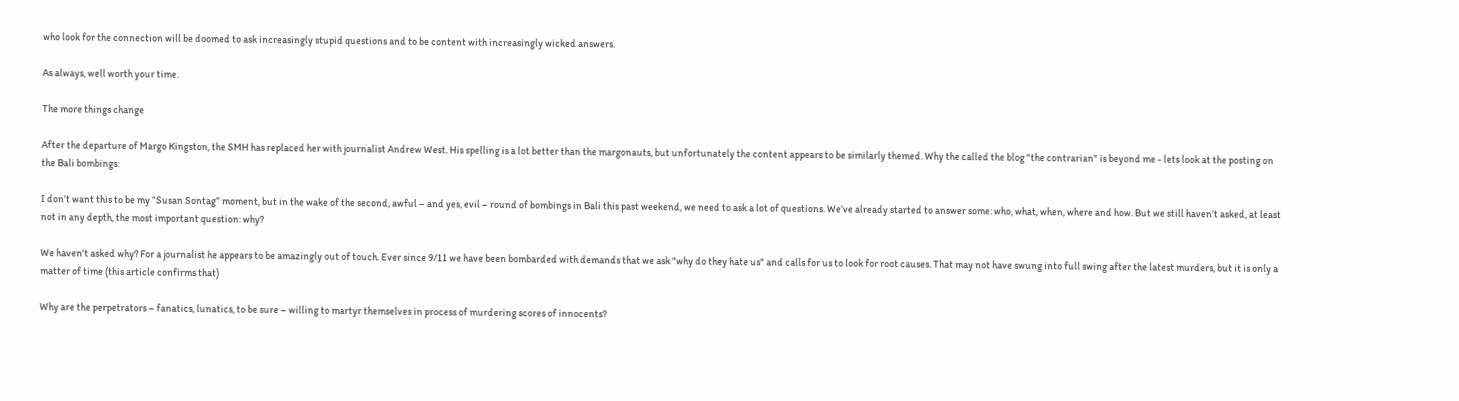who look for the connection will be doomed to ask increasingly stupid questions and to be content with increasingly wicked answers.

As always, well worth your time.

The more things change

After the departure of Margo Kingston, the SMH has replaced her with journalist Andrew West. His spelling is a lot better than the margonauts, but unfortunately the content appears to be similarly themed. Why the called the blog "the contrarian" is beyond me - lets look at the posting on the Bali bombings:

I don’t want this to be my “Susan Sontag” moment, but in the wake of the second, awful – and yes, evil – round of bombings in Bali this past weekend, we need to ask a lot of questions. We’ve already started to answer some: who, what, when, where and how. But we still haven’t asked, at least not in any depth, the most important question: why?

We haven't asked why? For a journalist he appears to be amazingly out of touch. Ever since 9/11 we have been bombarded with demands that we ask "why do they hate us" and calls for us to look for root causes. That may not have swung into full swing after the latest murders, but it is only a matter of time (this article confirms that)

Why are the perpetrators – fanatics, lunatics, to be sure – willing to martyr themselves in process of murdering scores of innocents?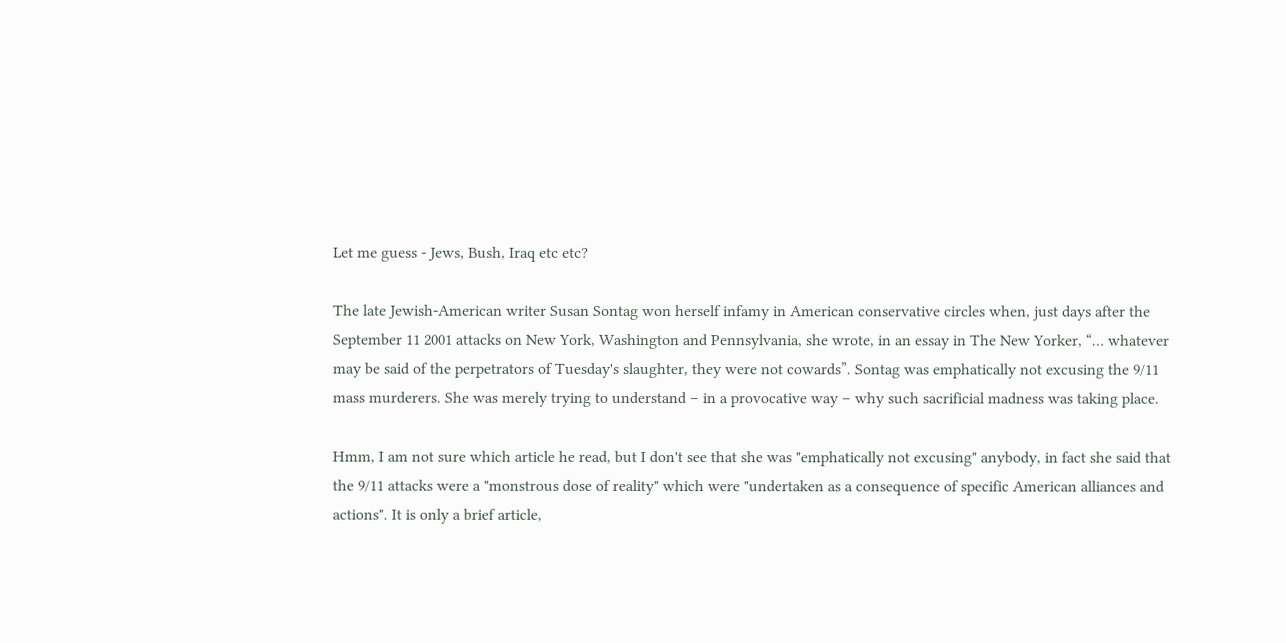Let me guess - Jews, Bush, Iraq etc etc?

The late Jewish-American writer Susan Sontag won herself infamy in American conservative circles when, just days after the September 11 2001 attacks on New York, Washington and Pennsylvania, she wrote, in an essay in The New Yorker, “… whatever may be said of the perpetrators of Tuesday's slaughter, they were not cowards”. Sontag was emphatically not excusing the 9/11 mass murderers. She was merely trying to understand – in a provocative way – why such sacrificial madness was taking place.

Hmm, I am not sure which article he read, but I don't see that she was "emphatically not excusing" anybody, in fact she said that the 9/11 attacks were a "monstrous dose of reality" which were "undertaken as a consequence of specific American alliances and actions". It is only a brief article,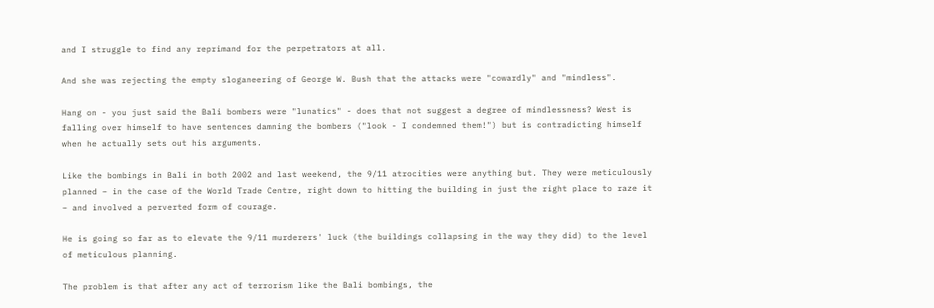and I struggle to find any reprimand for the perpetrators at all.

And she was rejecting the empty sloganeering of George W. Bush that the attacks were "cowardly" and "mindless".

Hang on - you just said the Bali bombers were "lunatics" - does that not suggest a degree of mindlessness? West is falling over himself to have sentences damning the bombers ("look - I condemned them!") but is contradicting himself when he actually sets out his arguments.

Like the bombings in Bali in both 2002 and last weekend, the 9/11 atrocities were anything but. They were meticulously planned – in the case of the World Trade Centre, right down to hitting the building in just the right place to raze it – and involved a perverted form of courage.

He is going so far as to elevate the 9/11 murderers' luck (the buildings collapsing in the way they did) to the level of meticulous planning.

The problem is that after any act of terrorism like the Bali bombings, the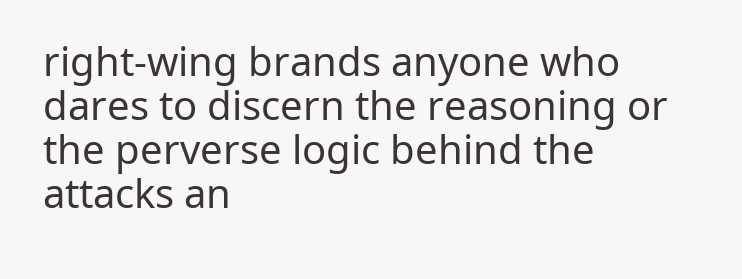right-wing brands anyone who dares to discern the reasoning or the perverse logic behind the attacks an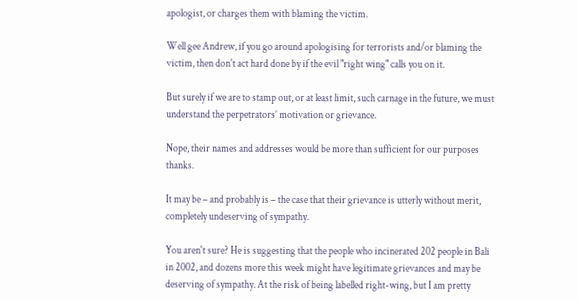apologist, or charges them with blaming the victim.

Well gee Andrew, if you go around apologising for terrorists and/or blaming the victim, then don't act hard done by if the evil "right wing" calls you on it.

But surely if we are to stamp out, or at least limit, such carnage in the future, we must understand the perpetrators’ motivation or grievance.

Nope, their names and addresses would be more than sufficient for our purposes thanks.

It may be – and probably is – the case that their grievance is utterly without merit, completely undeserving of sympathy.

You aren't sure? He is suggesting that the people who incinerated 202 people in Bali in 2002, and dozens more this week might have legitimate grievances and may be deserving of sympathy. At the risk of being labelled right-wing, but I am pretty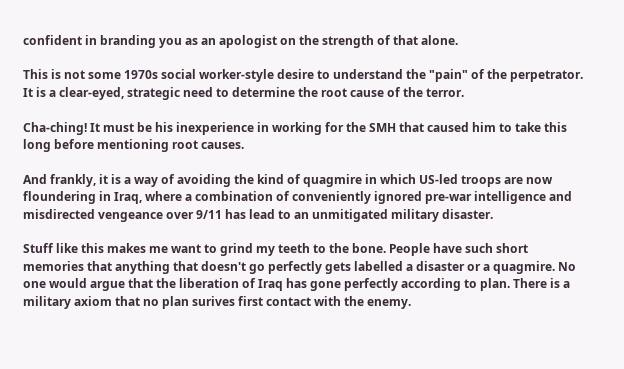confident in branding you as an apologist on the strength of that alone.

This is not some 1970s social worker-style desire to understand the "pain" of the perpetrator. It is a clear-eyed, strategic need to determine the root cause of the terror.

Cha-ching! It must be his inexperience in working for the SMH that caused him to take this long before mentioning root causes.

And frankly, it is a way of avoiding the kind of quagmire in which US-led troops are now floundering in Iraq, where a combination of conveniently ignored pre-war intelligence and misdirected vengeance over 9/11 has lead to an unmitigated military disaster.

Stuff like this makes me want to grind my teeth to the bone. People have such short memories that anything that doesn't go perfectly gets labelled a disaster or a quagmire. No one would argue that the liberation of Iraq has gone perfectly according to plan. There is a military axiom that no plan surives first contact with the enemy.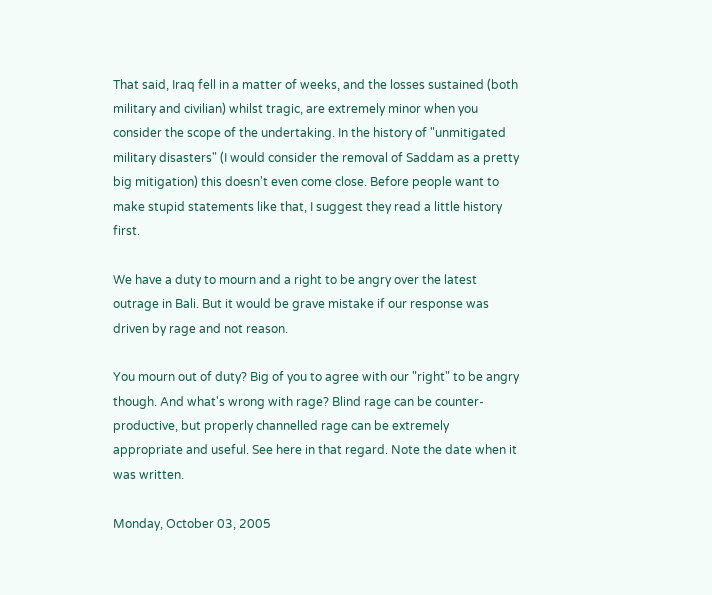That said, Iraq fell in a matter of weeks, and the losses sustained (both military and civilian) whilst tragic, are extremely minor when you consider the scope of the undertaking. In the history of "unmitigated military disasters" (I would consider the removal of Saddam as a pretty big mitigation) this doesn't even come close. Before people want to make stupid statements like that, I suggest they read a little history first.

We have a duty to mourn and a right to be angry over the latest outrage in Bali. But it would be grave mistake if our response was driven by rage and not reason.

You mourn out of duty? Big of you to agree with our "right" to be angry though. And what's wrong with rage? Blind rage can be counter-productive, but properly channelled rage can be extremely appropriate and useful. See here in that regard. Note the date when it was written.

Monday, October 03, 2005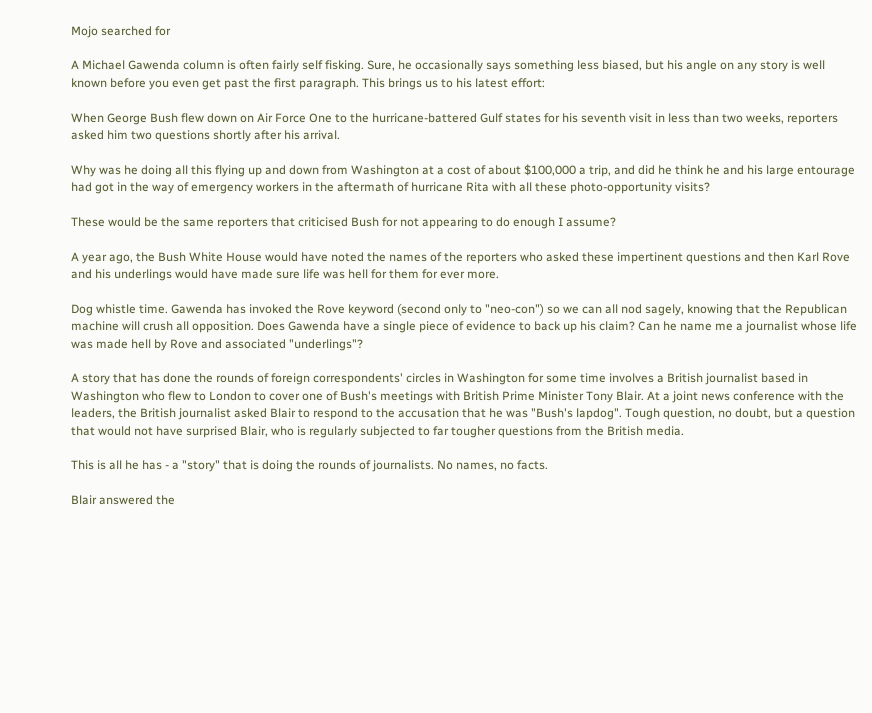Mojo searched for

A Michael Gawenda column is often fairly self fisking. Sure, he occasionally says something less biased, but his angle on any story is well known before you even get past the first paragraph. This brings us to his latest effort:

When George Bush flew down on Air Force One to the hurricane-battered Gulf states for his seventh visit in less than two weeks, reporters asked him two questions shortly after his arrival.

Why was he doing all this flying up and down from Washington at a cost of about $100,000 a trip, and did he think he and his large entourage had got in the way of emergency workers in the aftermath of hurricane Rita with all these photo-opportunity visits?

These would be the same reporters that criticised Bush for not appearing to do enough I assume?

A year ago, the Bush White House would have noted the names of the reporters who asked these impertinent questions and then Karl Rove and his underlings would have made sure life was hell for them for ever more.

Dog whistle time. Gawenda has invoked the Rove keyword (second only to "neo-con") so we can all nod sagely, knowing that the Republican machine will crush all opposition. Does Gawenda have a single piece of evidence to back up his claim? Can he name me a journalist whose life was made hell by Rove and associated "underlings"?

A story that has done the rounds of foreign correspondents' circles in Washington for some time involves a British journalist based in Washington who flew to London to cover one of Bush's meetings with British Prime Minister Tony Blair. At a joint news conference with the leaders, the British journalist asked Blair to respond to the accusation that he was "Bush's lapdog". Tough question, no doubt, but a question that would not have surprised Blair, who is regularly subjected to far tougher questions from the British media.

This is all he has - a "story" that is doing the rounds of journalists. No names, no facts.

Blair answered the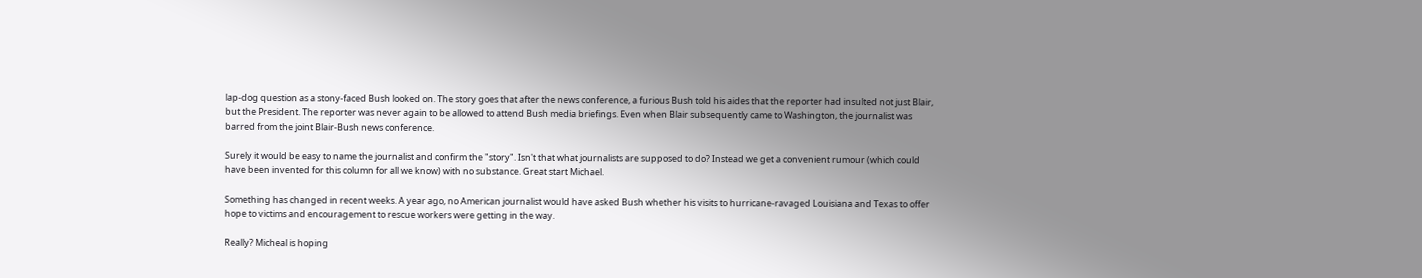lap-dog question as a stony-faced Bush looked on. The story goes that after the news conference, a furious Bush told his aides that the reporter had insulted not just Blair, but the President. The reporter was never again to be allowed to attend Bush media briefings. Even when Blair subsequently came to Washington, the journalist was barred from the joint Blair-Bush news conference.

Surely it would be easy to name the journalist and confirm the "story". Isn't that what journalists are supposed to do? Instead we get a convenient rumour (which could have been invented for this column for all we know) with no substance. Great start Michael.

Something has changed in recent weeks. A year ago, no American journalist would have asked Bush whether his visits to hurricane-ravaged Louisiana and Texas to offer hope to victims and encouragement to rescue workers were getting in the way.

Really? Micheal is hoping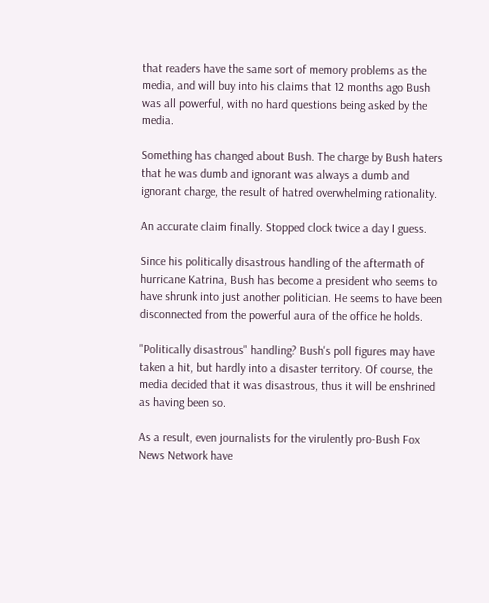that readers have the same sort of memory problems as the media, and will buy into his claims that 12 months ago Bush was all powerful, with no hard questions being asked by the media.

Something has changed about Bush. The charge by Bush haters that he was dumb and ignorant was always a dumb and ignorant charge, the result of hatred overwhelming rationality.

An accurate claim finally. Stopped clock twice a day I guess.

Since his politically disastrous handling of the aftermath of hurricane Katrina, Bush has become a president who seems to have shrunk into just another politician. He seems to have been disconnected from the powerful aura of the office he holds.

"Politically disastrous" handling? Bush's poll figures may have taken a hit, but hardly into a disaster territory. Of course, the media decided that it was disastrous, thus it will be enshrined as having been so.

As a result, even journalists for the virulently pro-Bush Fox News Network have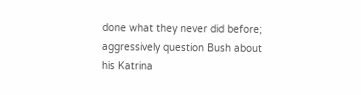done what they never did before; aggressively question Bush about his Katrina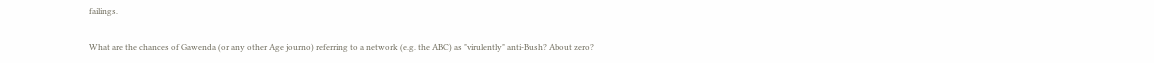failings.

What are the chances of Gawenda (or any other Age journo) referring to a network (e.g. the ABC) as "virulently" anti-Bush? About zero?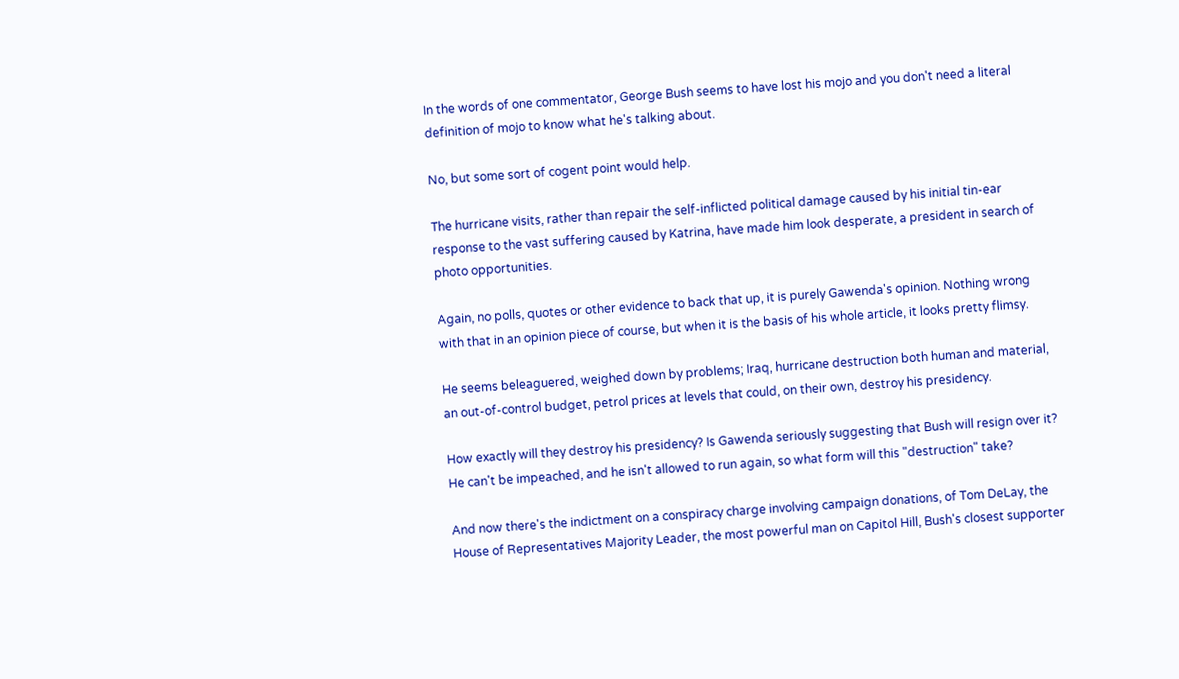In the words of one commentator, George Bush seems to have lost his mojo and you don't need a literal definition of mojo to know what he's talking about.

No, but some sort of cogent point would help.

The hurricane visits, rather than repair the self-inflicted political damage caused by his initial tin-ear response to the vast suffering caused by Katrina, have made him look desperate, a president in search of photo opportunities.

Again, no polls, quotes or other evidence to back that up, it is purely Gawenda's opinion. Nothing wrong with that in an opinion piece of course, but when it is the basis of his whole article, it looks pretty flimsy.

He seems beleaguered, weighed down by problems; Iraq, hurricane destruction both human and material, an out-of-control budget, petrol prices at levels that could, on their own, destroy his presidency.

How exactly will they destroy his presidency? Is Gawenda seriously suggesting that Bush will resign over it? He can't be impeached, and he isn't allowed to run again, so what form will this "destruction" take?

And now there's the indictment on a conspiracy charge involving campaign donations, of Tom DeLay, the House of Representatives Majority Leader, the most powerful man on Capitol Hill, Bush's closest supporter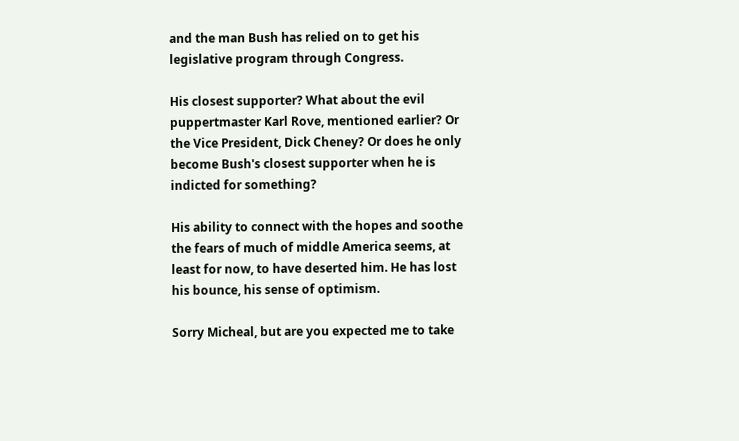and the man Bush has relied on to get his legislative program through Congress.

His closest supporter? What about the evil puppertmaster Karl Rove, mentioned earlier? Or the Vice President, Dick Cheney? Or does he only become Bush's closest supporter when he is indicted for something?

His ability to connect with the hopes and soothe the fears of much of middle America seems, at least for now, to have deserted him. He has lost his bounce, his sense of optimism.

Sorry Micheal, but are you expected me to take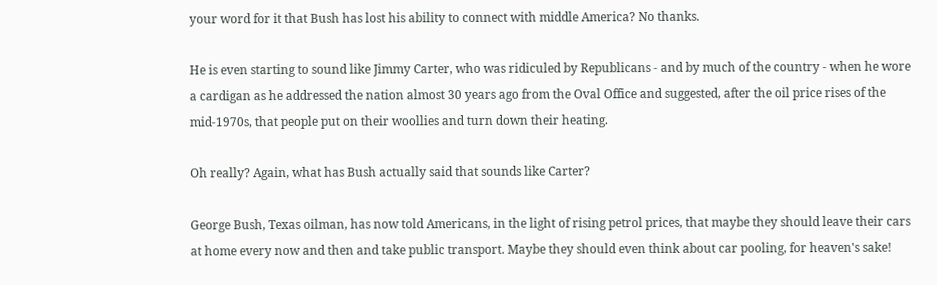your word for it that Bush has lost his ability to connect with middle America? No thanks.

He is even starting to sound like Jimmy Carter, who was ridiculed by Republicans - and by much of the country - when he wore a cardigan as he addressed the nation almost 30 years ago from the Oval Office and suggested, after the oil price rises of the mid-1970s, that people put on their woollies and turn down their heating.

Oh really? Again, what has Bush actually said that sounds like Carter?

George Bush, Texas oilman, has now told Americans, in the light of rising petrol prices, that maybe they should leave their cars at home every now and then and take public transport. Maybe they should even think about car pooling, for heaven's sake!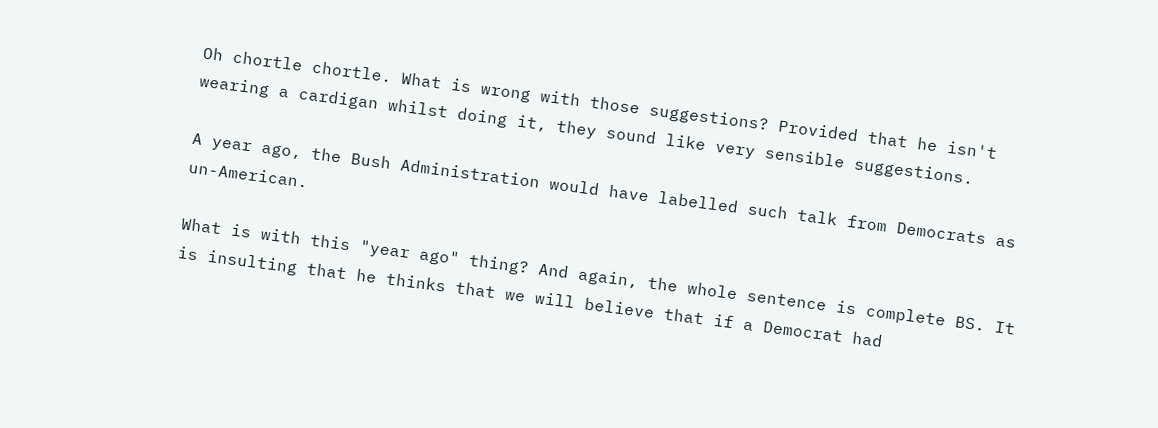Oh chortle chortle. What is wrong with those suggestions? Provided that he isn't wearing a cardigan whilst doing it, they sound like very sensible suggestions.

A year ago, the Bush Administration would have labelled such talk from Democrats as un-American.

What is with this "year ago" thing? And again, the whole sentence is complete BS. It is insulting that he thinks that we will believe that if a Democrat had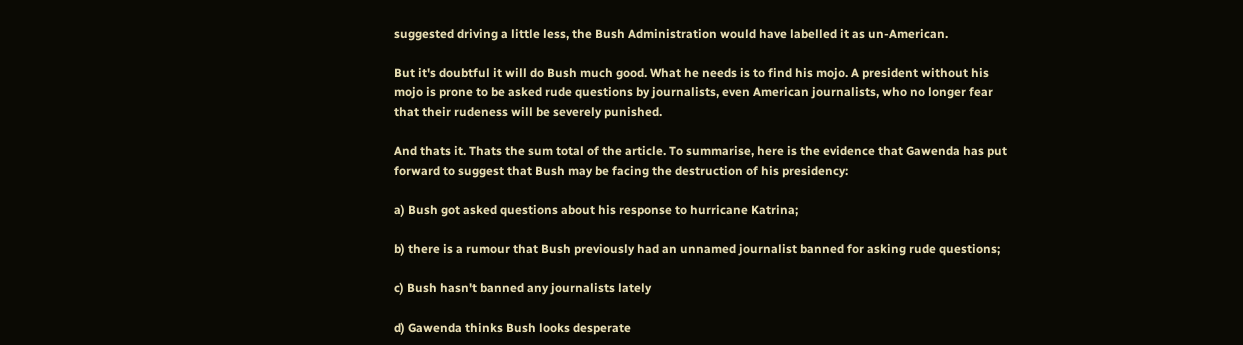suggested driving a little less, the Bush Administration would have labelled it as un-American.

But it's doubtful it will do Bush much good. What he needs is to find his mojo. A president without his mojo is prone to be asked rude questions by journalists, even American journalists, who no longer fear that their rudeness will be severely punished.

And thats it. Thats the sum total of the article. To summarise, here is the evidence that Gawenda has put forward to suggest that Bush may be facing the destruction of his presidency:

a) Bush got asked questions about his response to hurricane Katrina;

b) there is a rumour that Bush previously had an unnamed journalist banned for asking rude questions;

c) Bush hasn't banned any journalists lately

d) Gawenda thinks Bush looks desperate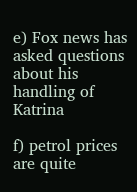e) Fox news has asked questions about his handling of Katrina

f) petrol prices are quite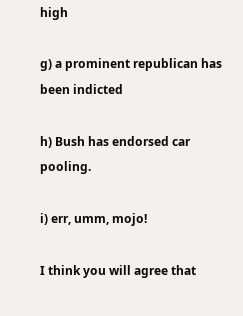high

g) a prominent republican has been indicted

h) Bush has endorsed car pooling.

i) err, umm, mojo!

I think you will agree that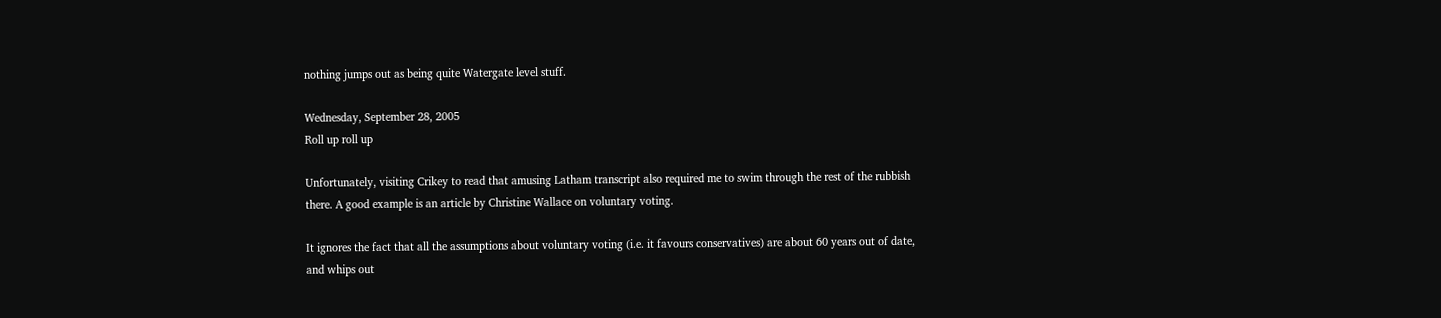nothing jumps out as being quite Watergate level stuff.

Wednesday, September 28, 2005
Roll up roll up

Unfortunately, visiting Crikey to read that amusing Latham transcript also required me to swim through the rest of the rubbish there. A good example is an article by Christine Wallace on voluntary voting.

It ignores the fact that all the assumptions about voluntary voting (i.e. it favours conservatives) are about 60 years out of date, and whips out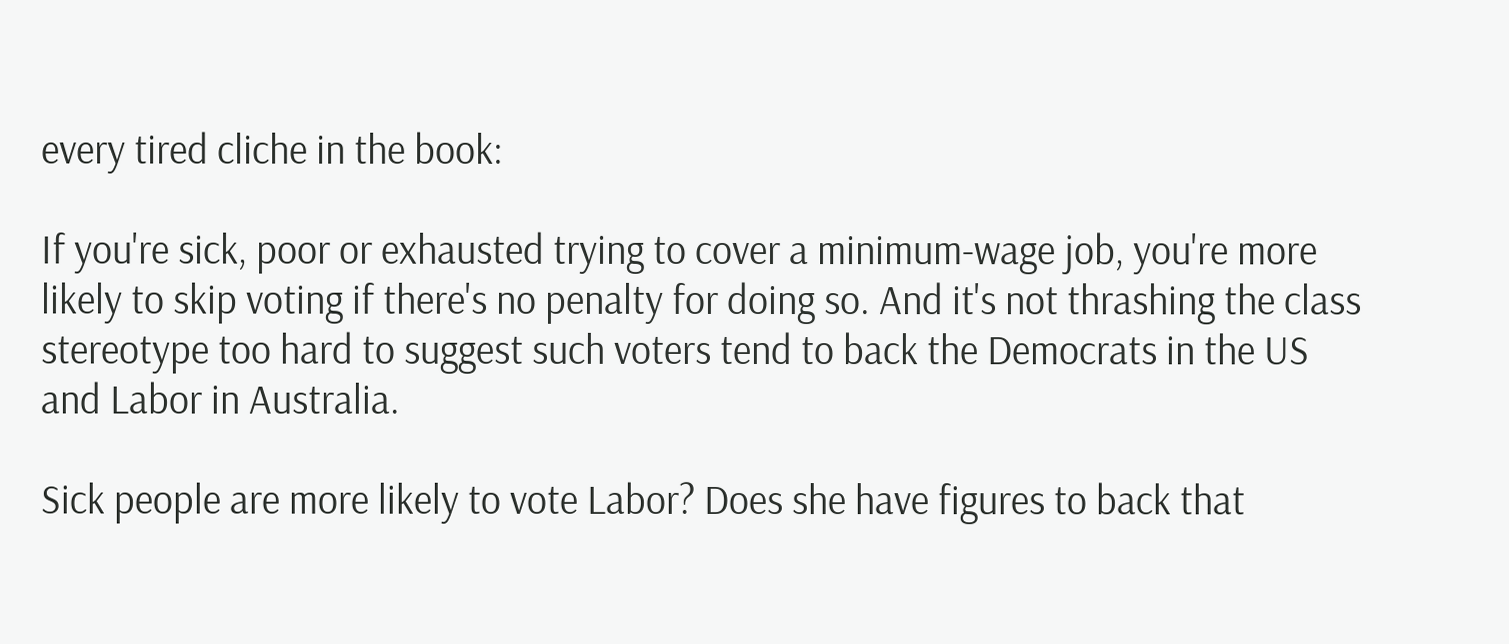every tired cliche in the book:

If you're sick, poor or exhausted trying to cover a minimum-wage job, you're more likely to skip voting if there's no penalty for doing so. And it's not thrashing the class stereotype too hard to suggest such voters tend to back the Democrats in the US and Labor in Australia.

Sick people are more likely to vote Labor? Does she have figures to back that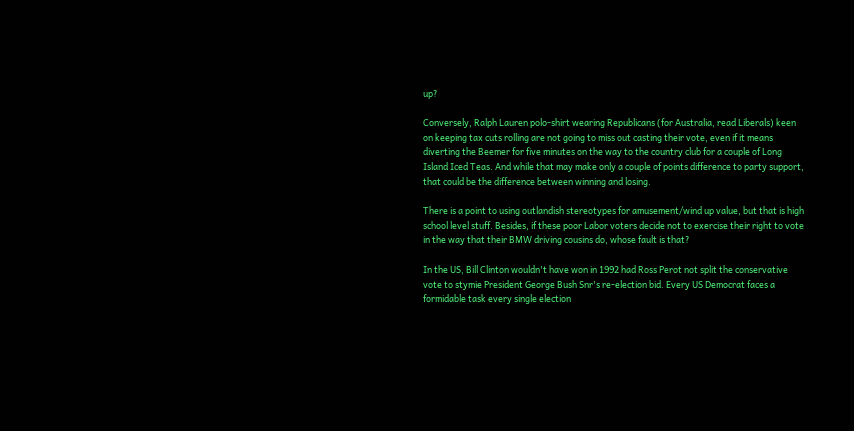up?

Conversely, Ralph Lauren polo-shirt wearing Republicans (for Australia, read Liberals) keen on keeping tax cuts rolling are not going to miss out casting their vote, even if it means diverting the Beemer for five minutes on the way to the country club for a couple of Long Island Iced Teas. And while that may make only a couple of points difference to party support, that could be the difference between winning and losing.

There is a point to using outlandish stereotypes for amusement/wind up value, but that is high school level stuff. Besides, if these poor Labor voters decide not to exercise their right to vote in the way that their BMW driving cousins do, whose fault is that?

In the US, Bill Clinton wouldn't have won in 1992 had Ross Perot not split the conservative vote to stymie President George Bush Snr's re-election bid. Every US Democrat faces a formidable task every single election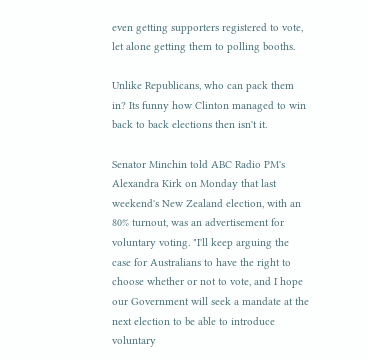even getting supporters registered to vote, let alone getting them to polling booths.

Unlike Republicans, who can pack them in? Its funny how Clinton managed to win back to back elections then isn't it.

Senator Minchin told ABC Radio PM's Alexandra Kirk on Monday that last weekend's New Zealand election, with an 80% turnout, was an advertisement for voluntary voting. "I'll keep arguing the case for Australians to have the right to choose whether or not to vote, and I hope our Government will seek a mandate at the next election to be able to introduce voluntary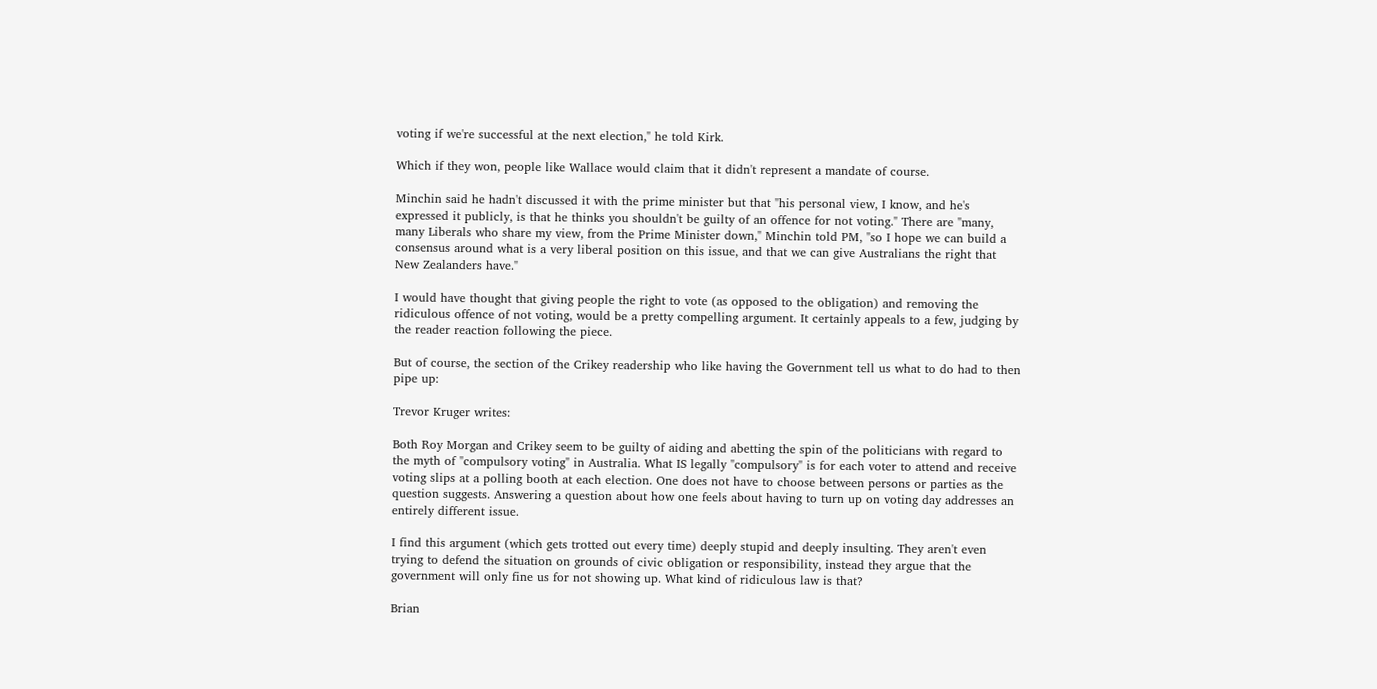voting if we're successful at the next election," he told Kirk.

Which if they won, people like Wallace would claim that it didn't represent a mandate of course.

Minchin said he hadn't discussed it with the prime minister but that "his personal view, I know, and he's expressed it publicly, is that he thinks you shouldn't be guilty of an offence for not voting." There are "many, many Liberals who share my view, from the Prime Minister down," Minchin told PM, "so I hope we can build a consensus around what is a very liberal position on this issue, and that we can give Australians the right that New Zealanders have."

I would have thought that giving people the right to vote (as opposed to the obligation) and removing the ridiculous offence of not voting, would be a pretty compelling argument. It certainly appeals to a few, judging by the reader reaction following the piece.

But of course, the section of the Crikey readership who like having the Government tell us what to do had to then pipe up:

Trevor Kruger writes:

Both Roy Morgan and Crikey seem to be guilty of aiding and abetting the spin of the politicians with regard to the myth of "compulsory voting" in Australia. What IS legally "compulsory" is for each voter to attend and receive voting slips at a polling booth at each election. One does not have to choose between persons or parties as the question suggests. Answering a question about how one feels about having to turn up on voting day addresses an entirely different issue.

I find this argument (which gets trotted out every time) deeply stupid and deeply insulting. They aren't even trying to defend the situation on grounds of civic obligation or responsibility, instead they argue that the government will only fine us for not showing up. What kind of ridiculous law is that?

Brian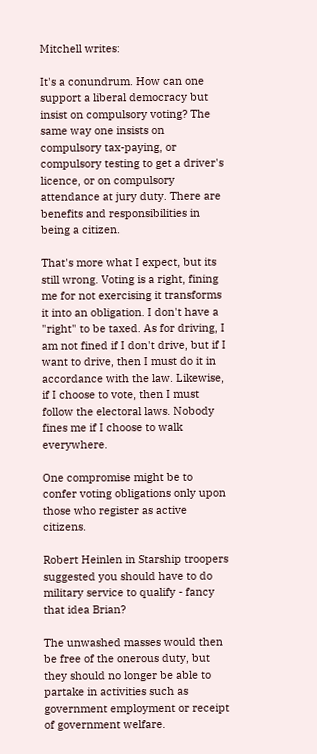Mitchell writes:

It's a conundrum. How can one support a liberal democracy but insist on compulsory voting? The same way one insists on compulsory tax-paying, or compulsory testing to get a driver's licence, or on compulsory attendance at jury duty. There are benefits and responsibilities in being a citizen.

That's more what I expect, but its still wrong. Voting is a right, fining me for not exercising it transforms it into an obligation. I don't have a "right" to be taxed. As for driving, I am not fined if I don't drive, but if I want to drive, then I must do it in accordance with the law. Likewise, if I choose to vote, then I must follow the electoral laws. Nobody fines me if I choose to walk everywhere.

One compromise might be to confer voting obligations only upon those who register as active citizens.

Robert Heinlen in Starship troopers suggested you should have to do military service to qualify - fancy that idea Brian?

The unwashed masses would then be free of the onerous duty, but they should no longer be able to partake in activities such as government employment or receipt of government welfare.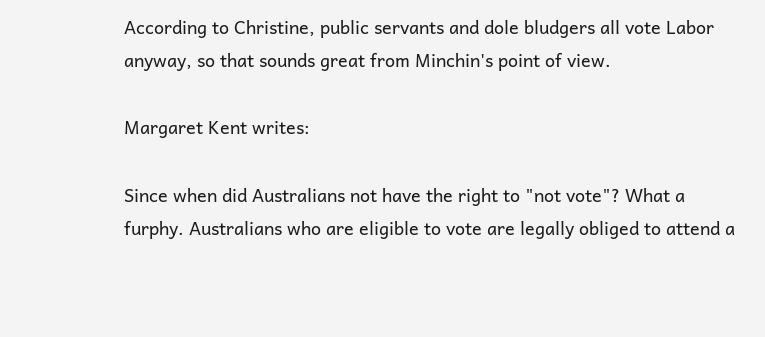According to Christine, public servants and dole bludgers all vote Labor anyway, so that sounds great from Minchin's point of view.

Margaret Kent writes:

Since when did Australians not have the right to "not vote"? What a furphy. Australians who are eligible to vote are legally obliged to attend a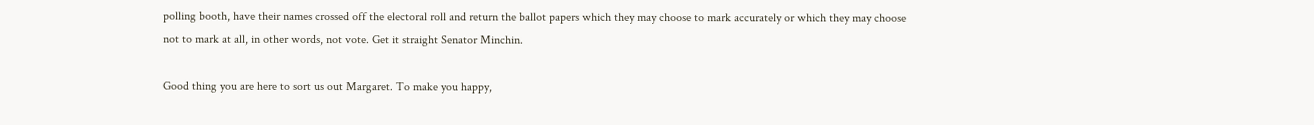polling booth, have their names crossed off the electoral roll and return the ballot papers which they may choose to mark accurately or which they may choose not to mark at all, in other words, not vote. Get it straight Senator Minchin.

Good thing you are here to sort us out Margaret. To make you happy,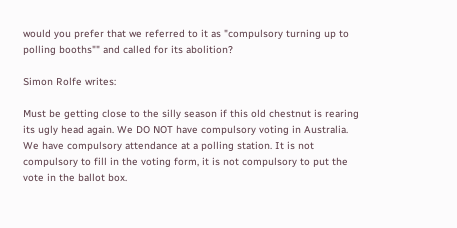would you prefer that we referred to it as "compulsory turning up to polling booths"" and called for its abolition?

Simon Rolfe writes:

Must be getting close to the silly season if this old chestnut is rearing its ugly head again. We DO NOT have compulsory voting in Australia. We have compulsory attendance at a polling station. It is not compulsory to fill in the voting form, it is not compulsory to put the vote in the ballot box.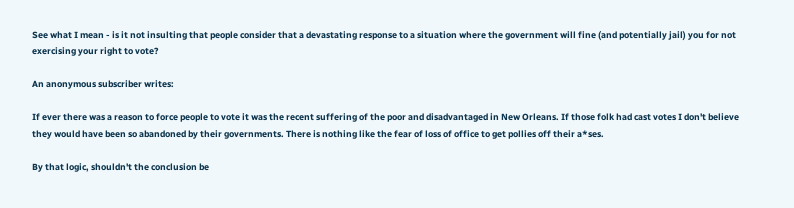See what I mean - is it not insulting that people consider that a devastating response to a situation where the government will fine (and potentially jail) you for not exercising your right to vote?

An anonymous subscriber writes:

If ever there was a reason to force people to vote it was the recent suffering of the poor and disadvantaged in New Orleans. If those folk had cast votes I don't believe they would have been so abandoned by their governments. There is nothing like the fear of loss of office to get pollies off their a*ses.

By that logic, shouldn't the conclusion be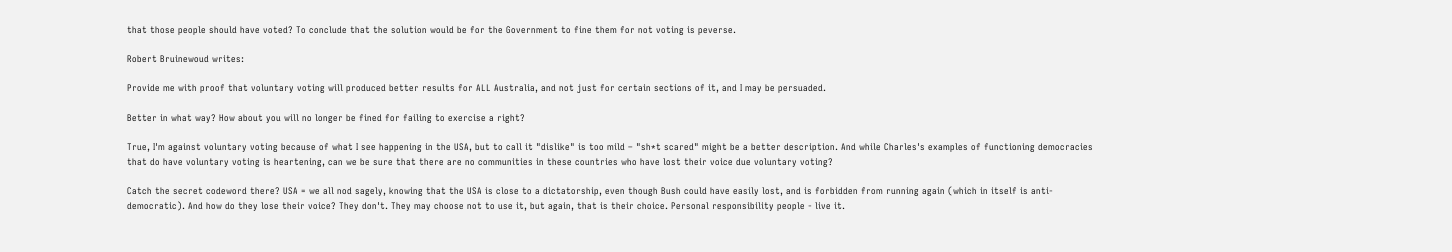that those people should have voted? To conclude that the solution would be for the Government to fine them for not voting is peverse.

Robert Bruinewoud writes:

Provide me with proof that voluntary voting will produced better results for ALL Australia, and not just for certain sections of it, and I may be persuaded.

Better in what way? How about you will no longer be fined for failing to exercise a right?

True, I'm against voluntary voting because of what I see happening in the USA, but to call it "dislike" is too mild – "sh*t scared" might be a better description. And while Charles's examples of functioning democracies that do have voluntary voting is heartening, can we be sure that there are no communities in these countries who have lost their voice due voluntary voting?

Catch the secret codeword there? USA = we all nod sagely, knowing that the USA is close to a dictatorship, even though Bush could have easily lost, and is forbidden from running again (which in itself is anti-democratic). And how do they lose their voice? They don't. They may choose not to use it, but again, that is their choice. Personal responsibility people - live it.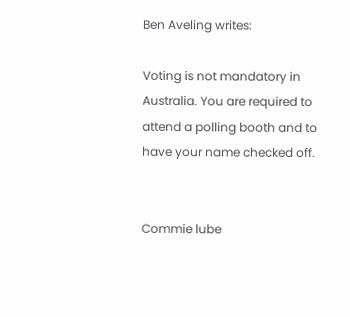Ben Aveling writes:

Voting is not mandatory in Australia. You are required to attend a polling booth and to have your name checked off.


Commie lube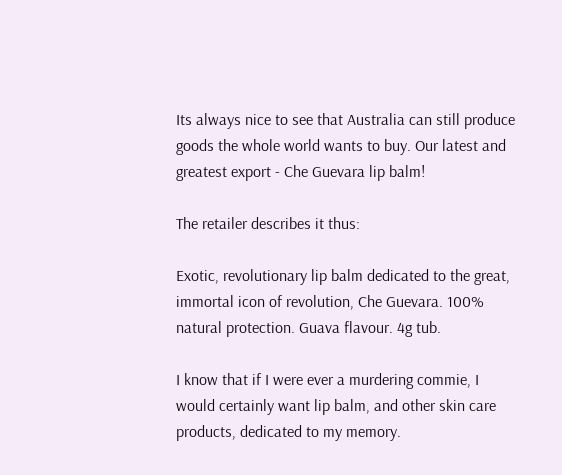Its always nice to see that Australia can still produce goods the whole world wants to buy. Our latest and greatest export - Che Guevara lip balm!

The retailer describes it thus:

Exotic, revolutionary lip balm dedicated to the great, immortal icon of revolution, Che Guevara. 100% natural protection. Guava flavour. 4g tub.

I know that if I were ever a murdering commie, I would certainly want lip balm, and other skin care products, dedicated to my memory.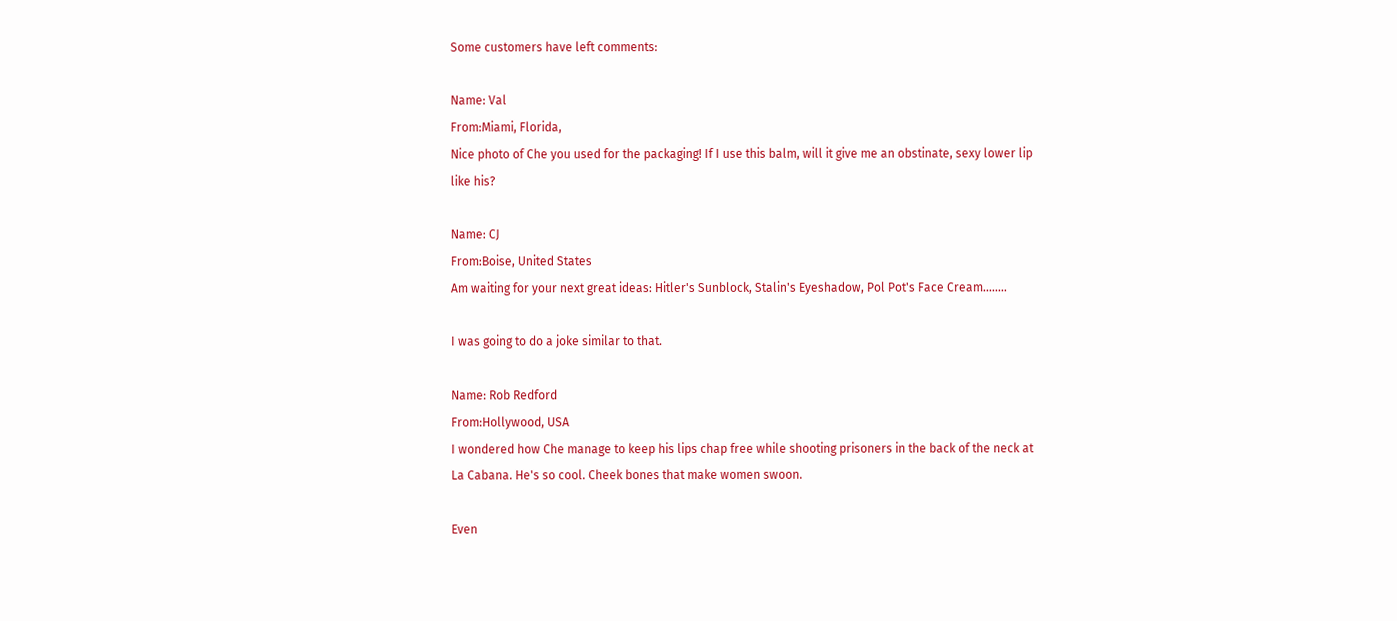Some customers have left comments:

Name: Val
From:Miami, Florida,
Nice photo of Che you used for the packaging! If I use this balm, will it give me an obstinate, sexy lower lip like his?

Name: CJ
From:Boise, United States
Am waiting for your next great ideas: Hitler's Sunblock, Stalin's Eyeshadow, Pol Pot's Face Cream........

I was going to do a joke similar to that.

Name: Rob Redford
From:Hollywood, USA
I wondered how Che manage to keep his lips chap free while shooting prisoners in the back of the neck at La Cabana. He's so cool. Cheek bones that make women swoon.

Even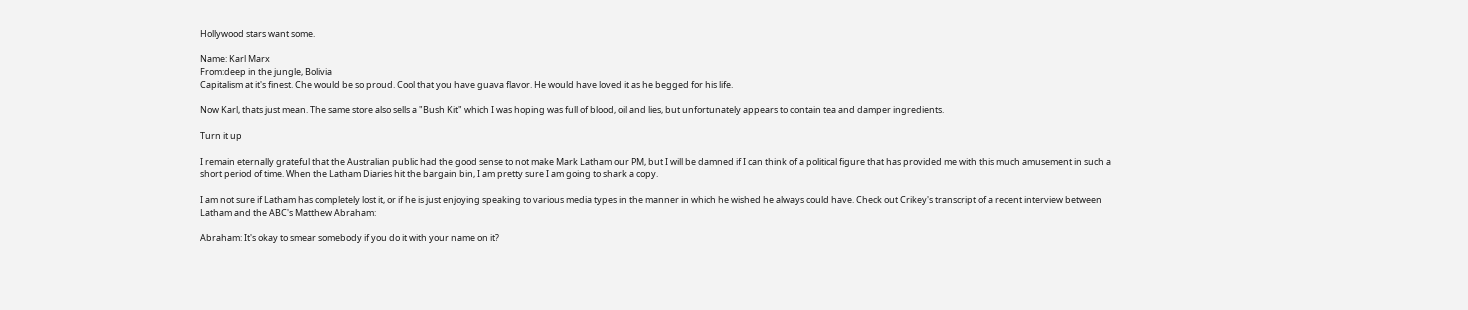Hollywood stars want some.

Name: Karl Marx
From:deep in the jungle, Bolivia
Capitalism at it's finest. Che would be so proud. Cool that you have guava flavor. He would have loved it as he begged for his life.

Now Karl, thats just mean. The same store also sells a "Bush Kit" which I was hoping was full of blood, oil and lies, but unfortunately appears to contain tea and damper ingredients.

Turn it up

I remain eternally grateful that the Australian public had the good sense to not make Mark Latham our PM, but I will be damned if I can think of a political figure that has provided me with this much amusement in such a short period of time. When the Latham Diaries hit the bargain bin, I am pretty sure I am going to shark a copy.

I am not sure if Latham has completely lost it, or if he is just enjoying speaking to various media types in the manner in which he wished he always could have. Check out Crikey's transcript of a recent interview between Latham and the ABC's Matthew Abraham:

Abraham: It's okay to smear somebody if you do it with your name on it?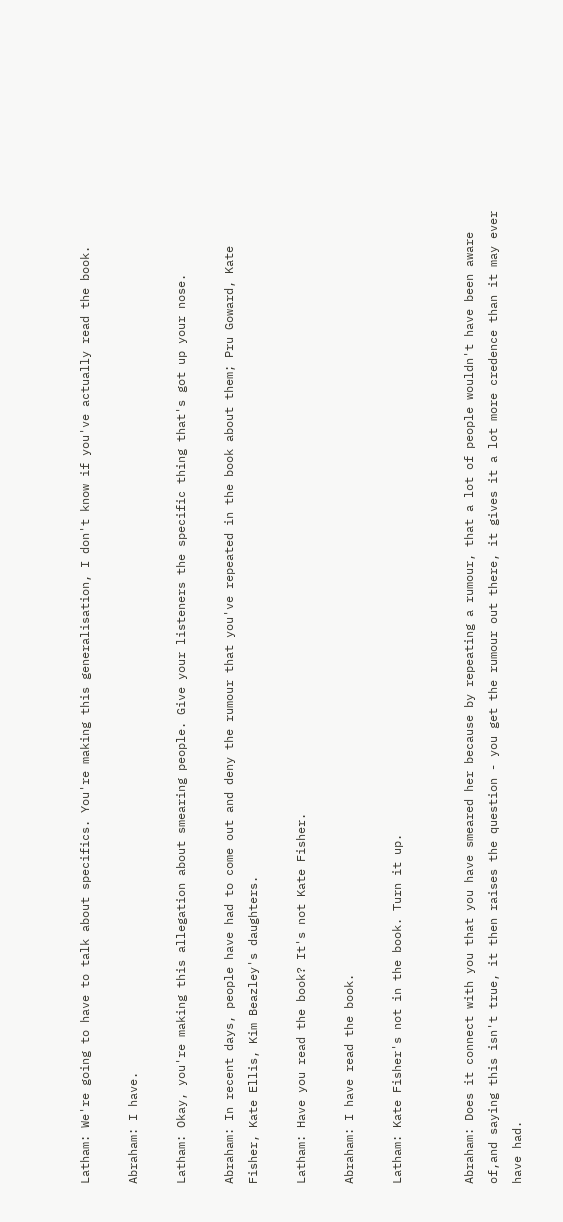Latham: We're going to have to talk about specifics. You're making this generalisation, I don't know if you've actually read the book.

Abraham: I have.

Latham: Okay, you're making this allegation about smearing people. Give your listeners the specific thing that's got up your nose.

Abraham: In recent days, people have had to come out and deny the rumour that you've repeated in the book about them; Pru Goward, Kate Fisher, Kate Ellis, Kim Beazley's daughters.

Latham: Have you read the book? It's not Kate Fisher.

Abraham: I have read the book.

Latham: Kate Fisher's not in the book. Turn it up.


Abraham: Does it connect with you that you have smeared her because by repeating a rumour, that a lot of people wouldn't have been aware of,and saying this isn't true, it then raises the question - you get the rumour out there, it gives it a lot more credence than it may ever have had.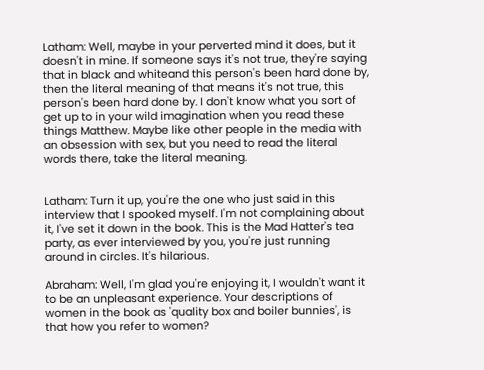Latham: Well, maybe in your perverted mind it does, but it doesn't in mine. If someone says it's not true, they're saying that in black and whiteand this person's been hard done by, then the literal meaning of that means it's not true, this person's been hard done by. I don't know what you sort of get up to in your wild imagination when you read these things Matthew. Maybe like other people in the media with an obsession with sex, but you need to read the literal words there, take the literal meaning.


Latham: Turn it up, you're the one who just said in this interview that I spooked myself. I'm not complaining about it, I've set it down in the book. This is the Mad Hatter's tea party, as ever interviewed by you, you're just running around in circles. It's hilarious.

Abraham: Well, I'm glad you're enjoying it, I wouldn't want it to be an unpleasant experience. Your descriptions of women in the book as 'quality box and boiler bunnies', is that how you refer to women?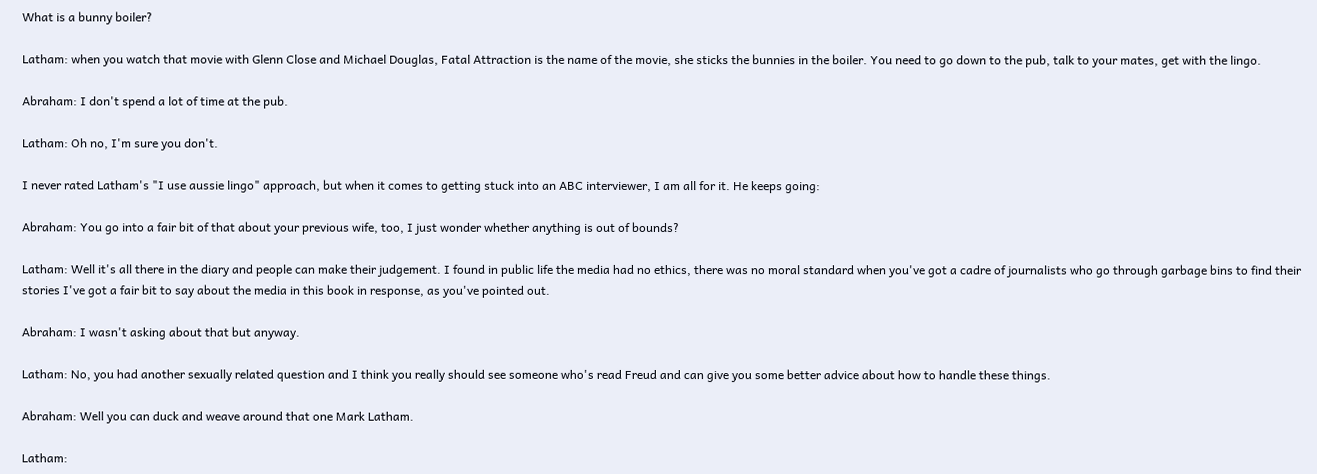What is a bunny boiler?

Latham: when you watch that movie with Glenn Close and Michael Douglas, Fatal Attraction is the name of the movie, she sticks the bunnies in the boiler. You need to go down to the pub, talk to your mates, get with the lingo.

Abraham: I don't spend a lot of time at the pub.

Latham: Oh no, I'm sure you don't.

I never rated Latham's "I use aussie lingo" approach, but when it comes to getting stuck into an ABC interviewer, I am all for it. He keeps going:

Abraham: You go into a fair bit of that about your previous wife, too, I just wonder whether anything is out of bounds?

Latham: Well it's all there in the diary and people can make their judgement. I found in public life the media had no ethics, there was no moral standard when you've got a cadre of journalists who go through garbage bins to find their stories I've got a fair bit to say about the media in this book in response, as you've pointed out.

Abraham: I wasn't asking about that but anyway.

Latham: No, you had another sexually related question and I think you really should see someone who's read Freud and can give you some better advice about how to handle these things.

Abraham: Well you can duck and weave around that one Mark Latham.

Latham: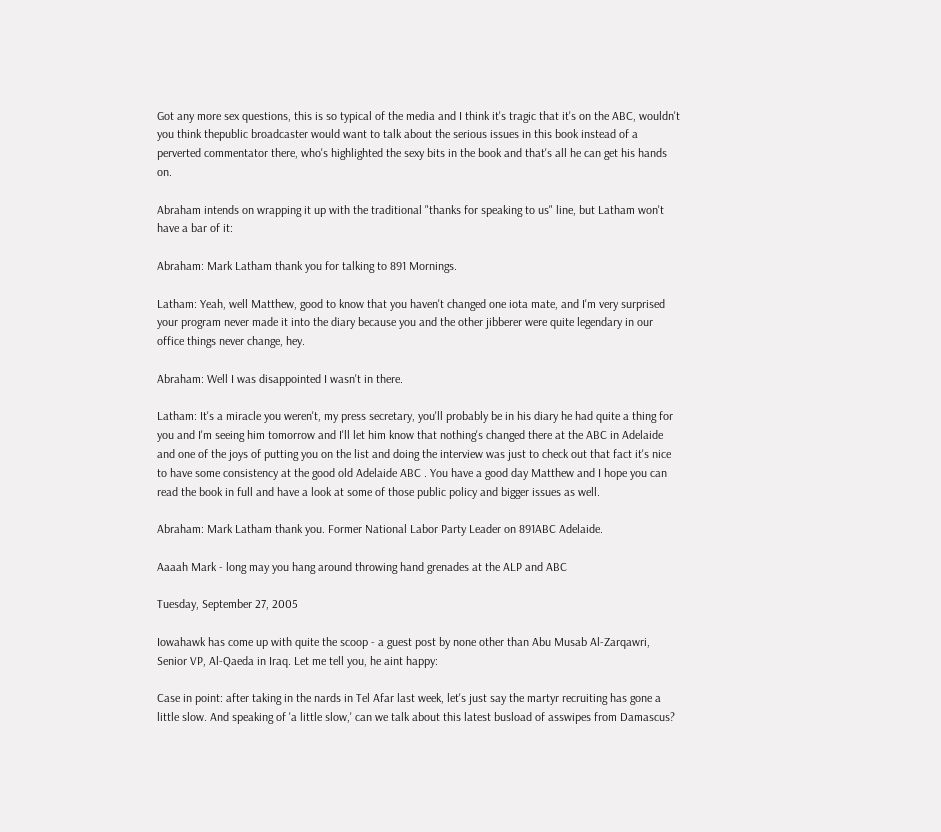Got any more sex questions, this is so typical of the media and I think it's tragic that it's on the ABC, wouldn't you think thepublic broadcaster would want to talk about the serious issues in this book instead of a perverted commentator there, who's highlighted the sexy bits in the book and that's all he can get his hands on.

Abraham intends on wrapping it up with the traditional "thanks for speaking to us" line, but Latham won't have a bar of it:

Abraham: Mark Latham thank you for talking to 891 Mornings.

Latham: Yeah, well Matthew, good to know that you haven't changed one iota mate, and I'm very surprised your program never made it into the diary because you and the other jibberer were quite legendary in our office things never change, hey.

Abraham: Well I was disappointed I wasn't in there.

Latham: It's a miracle you weren't, my press secretary, you'll probably be in his diary he had quite a thing for you and I'm seeing him tomorrow and I'll let him know that nothing's changed there at the ABC in Adelaide and one of the joys of putting you on the list and doing the interview was just to check out that fact it's nice to have some consistency at the good old Adelaide ABC . You have a good day Matthew and I hope you can read the book in full and have a look at some of those public policy and bigger issues as well.

Abraham: Mark Latham thank you. Former National Labor Party Leader on 891ABC Adelaide.

Aaaah Mark - long may you hang around throwing hand grenades at the ALP and ABC

Tuesday, September 27, 2005

Iowahawk has come up with quite the scoop - a guest post by none other than Abu Musab Al-Zarqawri, Senior VP, Al-Qaeda in Iraq. Let me tell you, he aint happy:

Case in point: after taking in the nards in Tel Afar last week, let's just say the martyr recruiting has gone a little slow. And speaking of 'a little slow,' can we talk about this latest busload of asswipes from Damascus?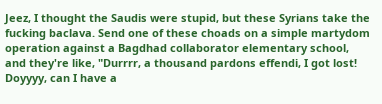Jeez, I thought the Saudis were stupid, but these Syrians take the fucking baclava. Send one of these choads on a simple martydom operation against a Bagdhad collaborator elementary school, and they're like, "Durrrr, a thousand pardons effendi, I got lost! Doyyyy, can I have a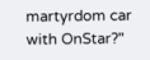martyrdom car with OnStar?"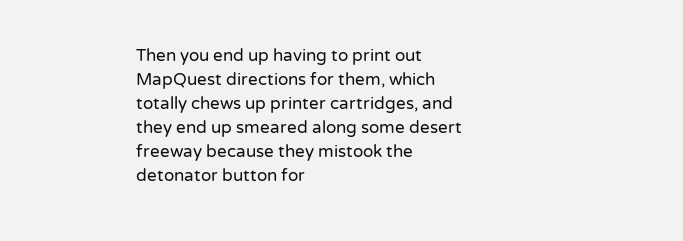Then you end up having to print out MapQuest directions for them, which totally chews up printer cartridges, and they end up smeared along some desert freeway because they mistook the detonator button for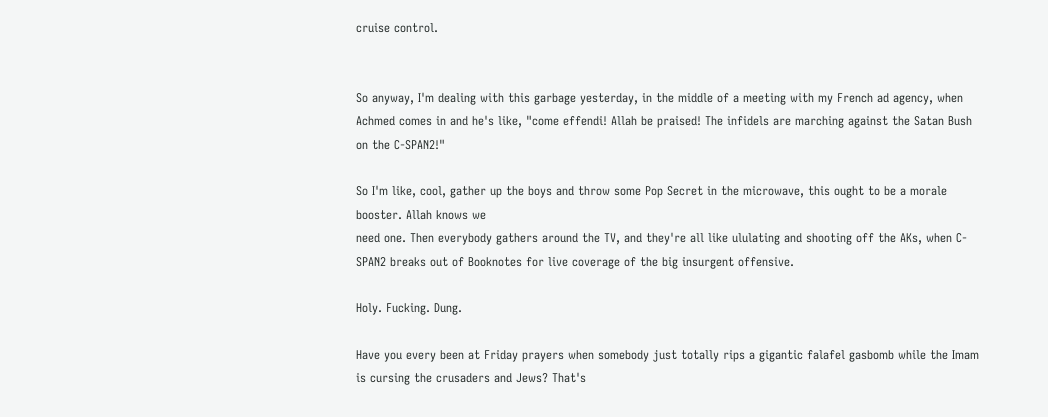cruise control.


So anyway, I'm dealing with this garbage yesterday, in the middle of a meeting with my French ad agency, when Achmed comes in and he's like, "come effendi! Allah be praised! The infidels are marching against the Satan Bush on the C-SPAN2!"

So I'm like, cool, gather up the boys and throw some Pop Secret in the microwave, this ought to be a morale booster. Allah knows we
need one. Then everybody gathers around the TV, and they're all like ululating and shooting off the AKs, when C-SPAN2 breaks out of Booknotes for live coverage of the big insurgent offensive.

Holy. Fucking. Dung.

Have you every been at Friday prayers when somebody just totally rips a gigantic falafel gasbomb while the Imam is cursing the crusaders and Jews? That's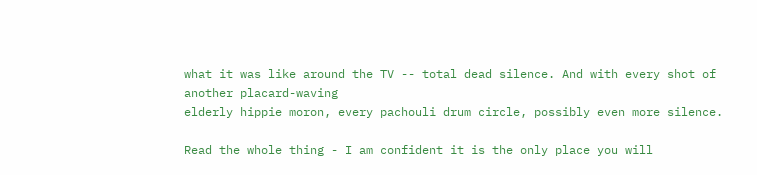what it was like around the TV -- total dead silence. And with every shot of another placard-waving
elderly hippie moron, every pachouli drum circle, possibly even more silence.

Read the whole thing - I am confident it is the only place you will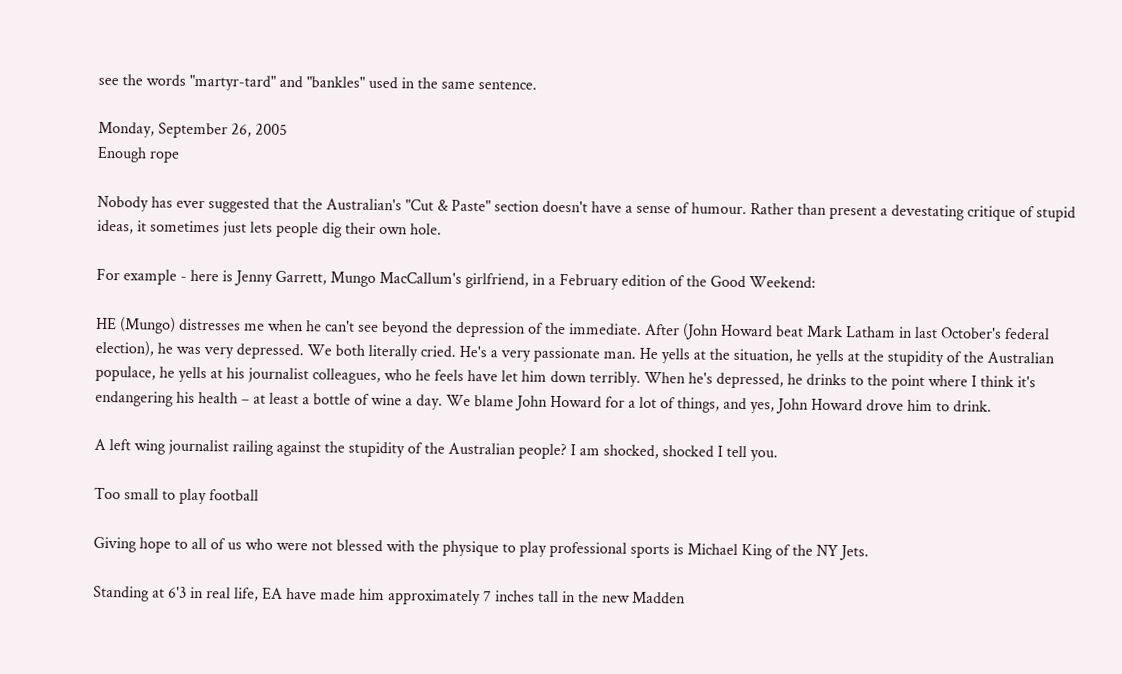see the words "martyr-tard" and "bankles" used in the same sentence.

Monday, September 26, 2005
Enough rope

Nobody has ever suggested that the Australian's "Cut & Paste" section doesn't have a sense of humour. Rather than present a devestating critique of stupid ideas, it sometimes just lets people dig their own hole.

For example - here is Jenny Garrett, Mungo MacCallum's girlfriend, in a February edition of the Good Weekend:

HE (Mungo) distresses me when he can't see beyond the depression of the immediate. After (John Howard beat Mark Latham in last October's federal election), he was very depressed. We both literally cried. He's a very passionate man. He yells at the situation, he yells at the stupidity of the Australian populace, he yells at his journalist colleagues, who he feels have let him down terribly. When he's depressed, he drinks to the point where I think it's endangering his health – at least a bottle of wine a day. We blame John Howard for a lot of things, and yes, John Howard drove him to drink.

A left wing journalist railing against the stupidity of the Australian people? I am shocked, shocked I tell you.

Too small to play football

Giving hope to all of us who were not blessed with the physique to play professional sports is Michael King of the NY Jets.

Standing at 6'3 in real life, EA have made him approximately 7 inches tall in the new Madden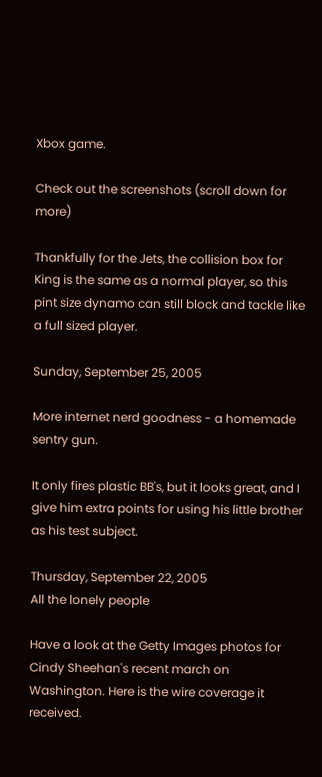Xbox game.

Check out the screenshots (scroll down for more)

Thankfully for the Jets, the collision box for King is the same as a normal player, so this pint size dynamo can still block and tackle like a full sized player.

Sunday, September 25, 2005

More internet nerd goodness - a homemade sentry gun.

It only fires plastic BB's, but it looks great, and I give him extra points for using his little brother as his test subject.

Thursday, September 22, 2005
All the lonely people

Have a look at the Getty Images photos for Cindy Sheehan's recent march on Washington. Here is the wire coverage it received.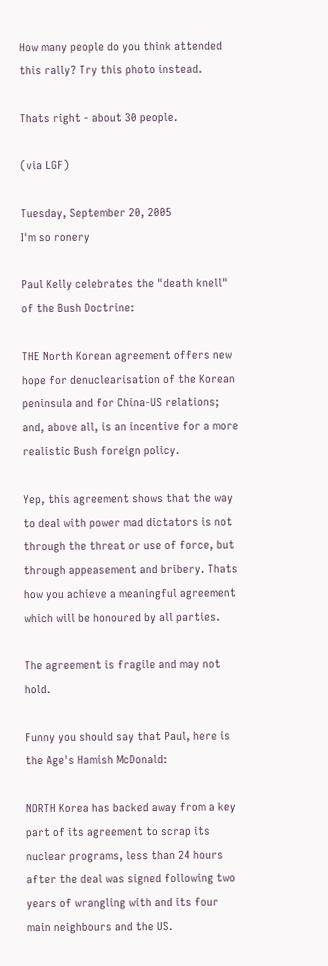How many people do you think attended this rally? Try this photo instead.

Thats right - about 30 people.

(via LGF)

Tuesday, September 20, 2005
I'm so ronery

Paul Kelly celebrates the "death knell" of the Bush Doctrine:

THE North Korean agreement offers new hope for denuclearisation of the Korean peninsula and for China-US relations; and, above all, is an incentive for a more realistic Bush foreign policy.

Yep, this agreement shows that the way to deal with power mad dictators is not through the threat or use of force, but through appeasement and bribery. Thats how you achieve a meaningful agreement which will be honoured by all parties.

The agreement is fragile and may not hold.

Funny you should say that Paul, here is the Age's Hamish McDonald:

NORTH Korea has backed away from a key part of its agreement to scrap its nuclear programs, less than 24 hours after the deal was signed following two years of wrangling with and its four main neighbours and the US.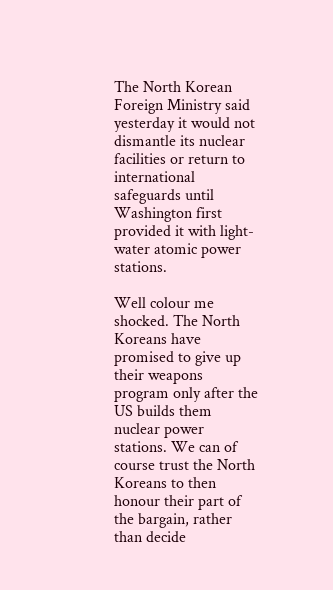The North Korean Foreign Ministry said yesterday it would not dismantle its nuclear facilities or return to international safeguards until Washington first provided it with light-water atomic power stations.

Well colour me shocked. The North Koreans have promised to give up their weapons program only after the US builds them nuclear power stations. We can of course trust the North Koreans to then honour their part of the bargain, rather than decide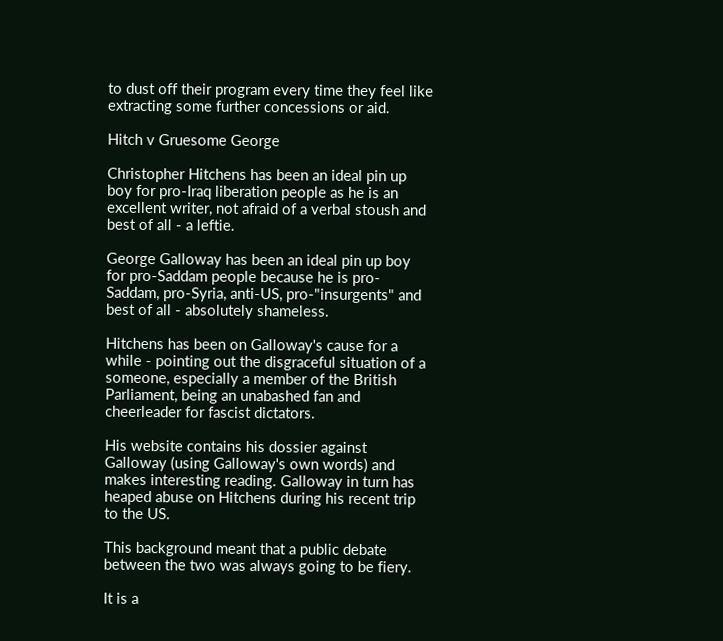to dust off their program every time they feel like extracting some further concessions or aid.

Hitch v Gruesome George

Christopher Hitchens has been an ideal pin up boy for pro-Iraq liberation people as he is an excellent writer, not afraid of a verbal stoush and best of all - a leftie.

George Galloway has been an ideal pin up boy for pro-Saddam people because he is pro-Saddam, pro-Syria, anti-US, pro-"insurgents" and best of all - absolutely shameless.

Hitchens has been on Galloway's cause for a while - pointing out the disgraceful situation of a someone, especially a member of the British Parliament, being an unabashed fan and cheerleader for fascist dictators.

His website contains his dossier against Galloway (using Galloway's own words) and makes interesting reading. Galloway in turn has heaped abuse on Hitchens during his recent trip to the US.

This background meant that a public debate between the two was always going to be fiery.

It is a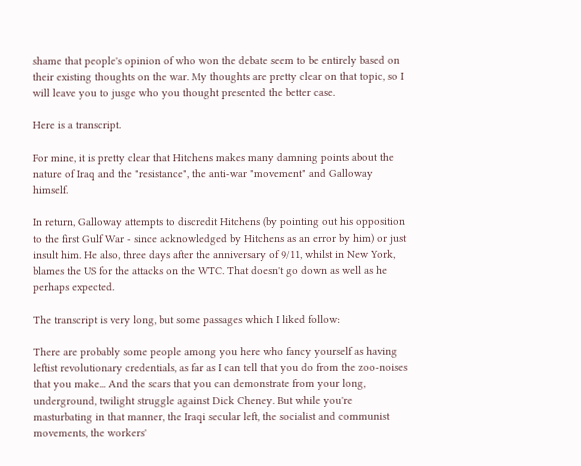shame that people's opinion of who won the debate seem to be entirely based on their existing thoughts on the war. My thoughts are pretty clear on that topic, so I will leave you to jusge who you thought presented the better case.

Here is a transcript.

For mine, it is pretty clear that Hitchens makes many damning points about the nature of Iraq and the "resistance", the anti-war "movement" and Galloway himself.

In return, Galloway attempts to discredit Hitchens (by pointing out his opposition to the first Gulf War - since acknowledged by Hitchens as an error by him) or just insult him. He also, three days after the anniversary of 9/11, whilst in New York, blames the US for the attacks on the WTC. That doesn't go down as well as he perhaps expected.

The transcript is very long, but some passages which I liked follow:

There are probably some people among you here who fancy yourself as having leftist revolutionary credentials, as far as I can tell that you do from the zoo-noises that you make... And the scars that you can demonstrate from your long, underground, twilight struggle against Dick Cheney. But while you're masturbating in that manner, the Iraqi secular left, the socialist and communist movements, the workers'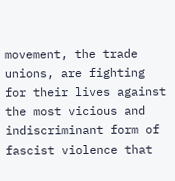movement, the trade unions, are fighting for their lives against the most vicious and indiscriminant form of fascist violence that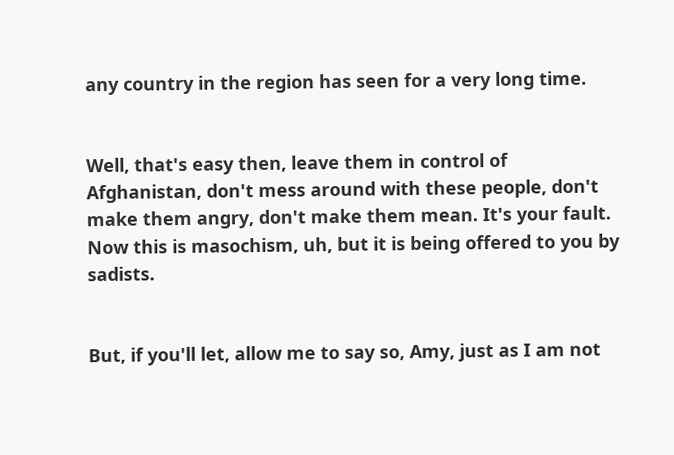any country in the region has seen for a very long time.


Well, that's easy then, leave them in control of Afghanistan, don't mess around with these people, don't make them angry, don't make them mean. It's your fault. Now this is masochism, uh, but it is being offered to you by sadists.


But, if you'll let, allow me to say so, Amy, just as I am not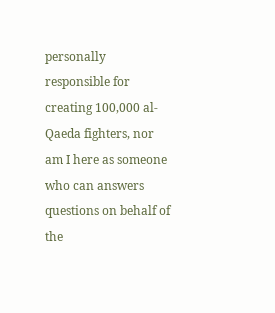personally responsible for creating 100,000 al-Qaeda fighters, nor am I here as someone who can answers questions on behalf of the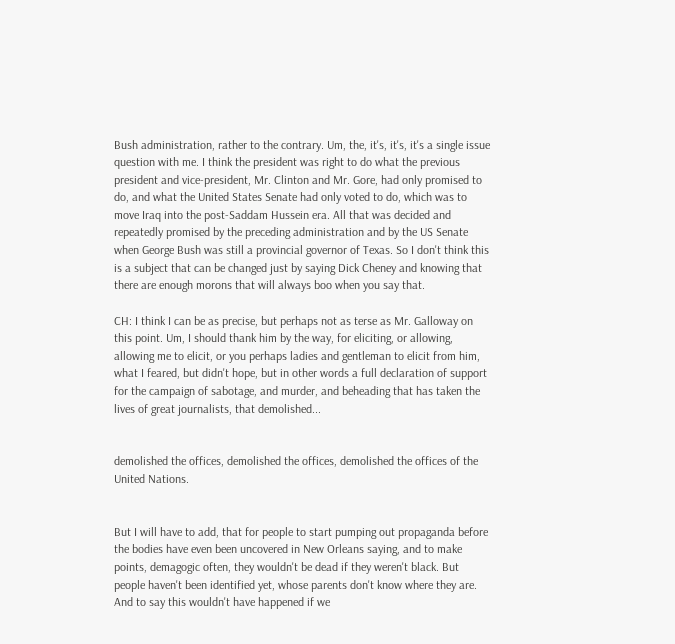Bush administration, rather to the contrary. Um, the, it's, it's, it's a single issue question with me. I think the president was right to do what the previous president and vice-president, Mr. Clinton and Mr. Gore, had only promised to do, and what the United States Senate had only voted to do, which was to move Iraq into the post-Saddam Hussein era. All that was decided and repeatedly promised by the preceding administration and by the US Senate when George Bush was still a provincial governor of Texas. So I don't think this is a subject that can be changed just by saying Dick Cheney and knowing that there are enough morons that will always boo when you say that.

CH: I think I can be as precise, but perhaps not as terse as Mr. Galloway on this point. Um, I should thank him by the way, for eliciting, or allowing, allowing me to elicit, or you perhaps ladies and gentleman to elicit from him, what I feared, but didn't hope, but in other words a full declaration of support for the campaign of sabotage, and murder, and beheading that has taken the lives of great journalists, that demolished...


demolished the offices, demolished the offices, demolished the offices of the United Nations.


But I will have to add, that for people to start pumping out propaganda before the bodies have even been uncovered in New Orleans saying, and to make points, demagogic often, they wouldn't be dead if they weren't black. But people haven't been identified yet, whose parents don't know where they are. And to say this wouldn't have happened if we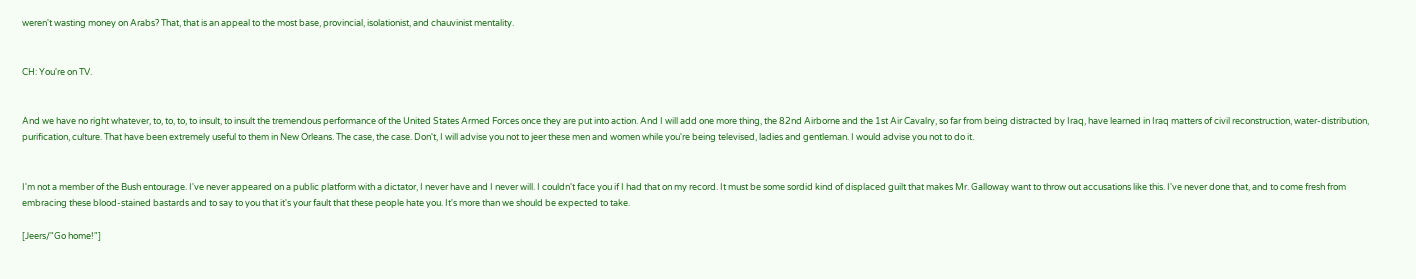weren't wasting money on Arabs? That, that is an appeal to the most base, provincial, isolationist, and chauvinist mentality.


CH: You're on TV.


And we have no right whatever, to, to, to, to insult, to insult the tremendous performance of the United States Armed Forces once they are put into action. And I will add one more thing, the 82nd Airborne and the 1st Air Cavalry, so far from being distracted by Iraq, have learned in Iraq matters of civil reconstruction, water-distribution, purification, culture. That have been extremely useful to them in New Orleans. The case, the case. Don't, I will advise you not to jeer these men and women while you're being televised, ladies and gentleman. I would advise you not to do it.


I'm not a member of the Bush entourage. I've never appeared on a public platform with a dictator, I never have and I never will. I couldn't face you if I had that on my record. It must be some sordid kind of displaced guilt that makes Mr. Galloway want to throw out accusations like this. I've never done that, and to come fresh from embracing these blood-stained bastards and to say to you that it's your fault that these people hate you. It's more than we should be expected to take.

[Jeers/"Go home!"]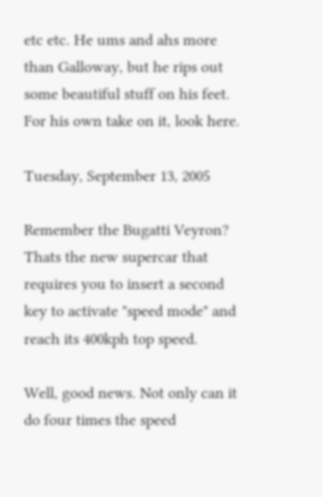etc etc. He ums and ahs more than Galloway, but he rips out some beautiful stuff on his feet. For his own take on it, look here.

Tuesday, September 13, 2005

Remember the Bugatti Veyron? Thats the new supercar that requires you to insert a second key to activate "speed mode" and reach its 400kph top speed.

Well, good news. Not only can it do four times the speed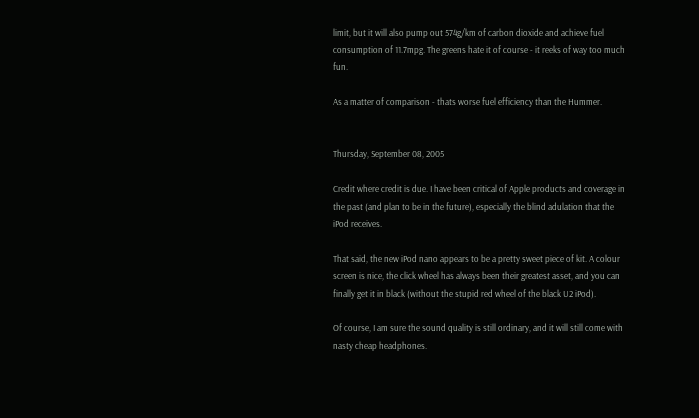limit, but it will also pump out 574g/km of carbon dioxide and achieve fuel consumption of 11.7mpg. The greens hate it of course - it reeks of way too much fun.

As a matter of comparison - thats worse fuel efficiency than the Hummer.


Thursday, September 08, 2005

Credit where credit is due. I have been critical of Apple products and coverage in the past (and plan to be in the future), especially the blind adulation that the iPod receives.

That said, the new iPod nano appears to be a pretty sweet piece of kit. A colour screen is nice, the click wheel has always been their greatest asset, and you can finally get it in black (without the stupid red wheel of the black U2 iPod).

Of course, I am sure the sound quality is still ordinary, and it will still come with nasty cheap headphones.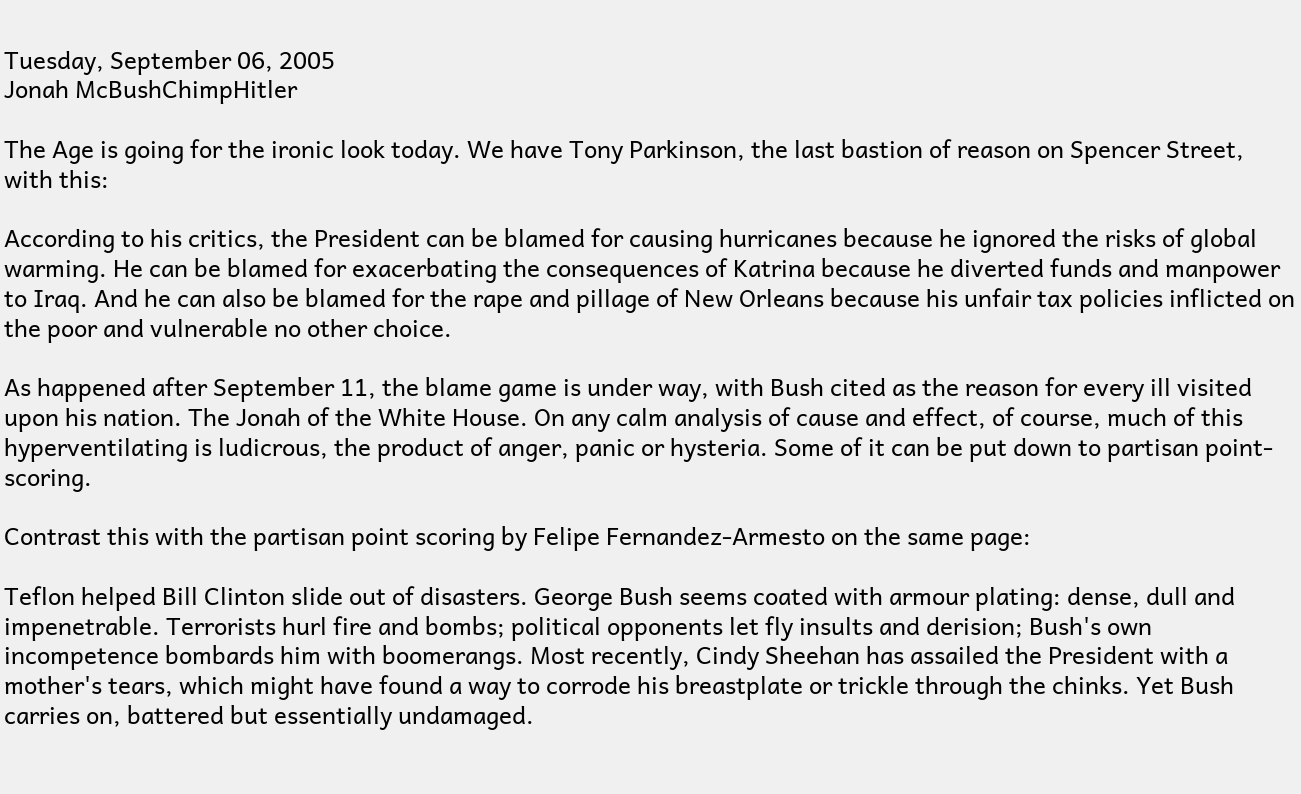Tuesday, September 06, 2005
Jonah McBushChimpHitler

The Age is going for the ironic look today. We have Tony Parkinson, the last bastion of reason on Spencer Street, with this:

According to his critics, the President can be blamed for causing hurricanes because he ignored the risks of global warming. He can be blamed for exacerbating the consequences of Katrina because he diverted funds and manpower to Iraq. And he can also be blamed for the rape and pillage of New Orleans because his unfair tax policies inflicted on the poor and vulnerable no other choice.

As happened after September 11, the blame game is under way, with Bush cited as the reason for every ill visited upon his nation. The Jonah of the White House. On any calm analysis of cause and effect, of course, much of this hyperventilating is ludicrous, the product of anger, panic or hysteria. Some of it can be put down to partisan point-scoring.

Contrast this with the partisan point scoring by Felipe Fernandez-Armesto on the same page:

Teflon helped Bill Clinton slide out of disasters. George Bush seems coated with armour plating: dense, dull and impenetrable. Terrorists hurl fire and bombs; political opponents let fly insults and derision; Bush's own incompetence bombards him with boomerangs. Most recently, Cindy Sheehan has assailed the President with a mother's tears, which might have found a way to corrode his breastplate or trickle through the chinks. Yet Bush carries on, battered but essentially undamaged.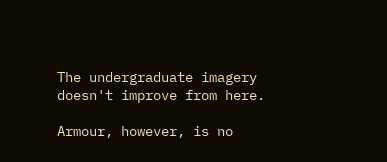The undergraduate imagery doesn't improve from here.

Armour, however, is no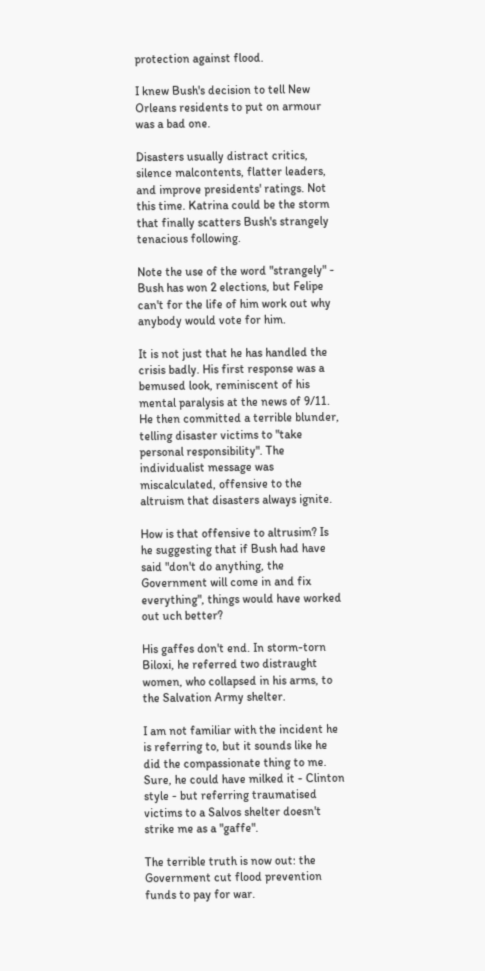protection against flood.

I knew Bush's decision to tell New Orleans residents to put on armour was a bad one.

Disasters usually distract critics, silence malcontents, flatter leaders, and improve presidents' ratings. Not this time. Katrina could be the storm that finally scatters Bush's strangely tenacious following.

Note the use of the word "strangely" - Bush has won 2 elections, but Felipe can't for the life of him work out why anybody would vote for him.

It is not just that he has handled the crisis badly. His first response was a bemused look, reminiscent of his mental paralysis at the news of 9/11. He then committed a terrible blunder, telling disaster victims to "take personal responsibility". The individualist message was miscalculated, offensive to the altruism that disasters always ignite.

How is that offensive to altrusim? Is he suggesting that if Bush had have said "don't do anything, the Government will come in and fix everything", things would have worked out uch better?

His gaffes don't end. In storm-torn Biloxi, he referred two distraught women, who collapsed in his arms, to the Salvation Army shelter.

I am not familiar with the incident he is referring to, but it sounds like he did the compassionate thing to me. Sure, he could have milked it - Clinton style - but referring traumatised victims to a Salvos shelter doesn't strike me as a "gaffe".

The terrible truth is now out: the Government cut flood prevention funds to pay for war.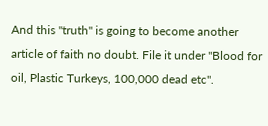And this "truth" is going to become another article of faith no doubt. File it under "Blood for oil, Plastic Turkeys, 100,000 dead etc".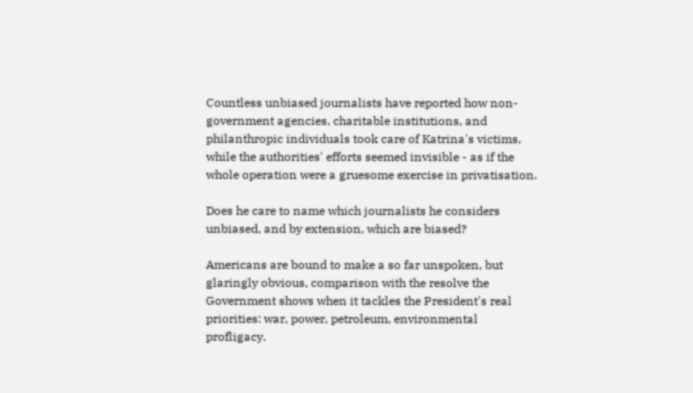Countless unbiased journalists have reported how non-government agencies, charitable institutions, and philanthropic individuals took care of Katrina's victims, while the authorities' efforts seemed invisible - as if the whole operation were a gruesome exercise in privatisation.

Does he care to name which journalists he considers unbiased, and by extension, which are biased?

Americans are bound to make a so far unspoken, but glaringly obvious, comparison with the resolve the Government shows when it tackles the President's real priorities: war, power, petroleum, environmental profligacy.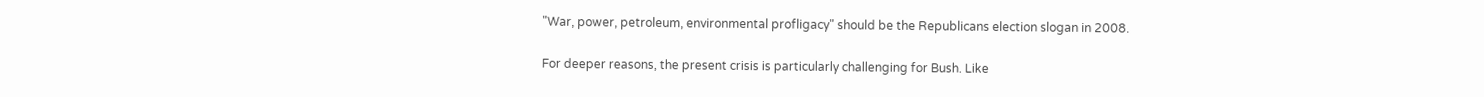"War, power, petroleum, environmental profligacy" should be the Republicans election slogan in 2008.

For deeper reasons, the present crisis is particularly challenging for Bush. Like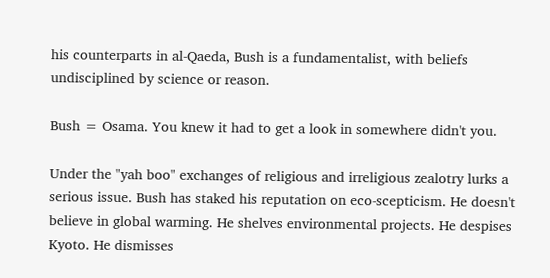his counterparts in al-Qaeda, Bush is a fundamentalist, with beliefs undisciplined by science or reason.

Bush = Osama. You knew it had to get a look in somewhere didn't you.

Under the "yah boo" exchanges of religious and irreligious zealotry lurks a serious issue. Bush has staked his reputation on eco-scepticism. He doesn't believe in global warming. He shelves environmental projects. He despises Kyoto. He dismisses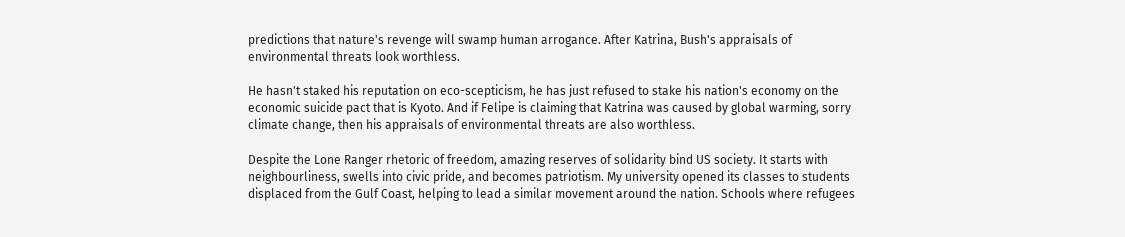predictions that nature's revenge will swamp human arrogance. After Katrina, Bush's appraisals of environmental threats look worthless.

He hasn't staked his reputation on eco-scepticism, he has just refused to stake his nation's economy on the economic suicide pact that is Kyoto. And if Felipe is claiming that Katrina was caused by global warming, sorry climate change, then his appraisals of environmental threats are also worthless.

Despite the Lone Ranger rhetoric of freedom, amazing reserves of solidarity bind US society. It starts with neighbourliness, swells into civic pride, and becomes patriotism. My university opened its classes to students displaced from the Gulf Coast, helping to lead a similar movement around the nation. Schools where refugees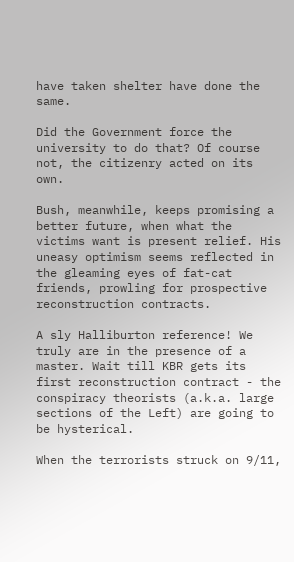have taken shelter have done the same.

Did the Government force the university to do that? Of course not, the citizenry acted on its own.

Bush, meanwhile, keeps promising a better future, when what the victims want is present relief. His uneasy optimism seems reflected in the gleaming eyes of fat-cat friends, prowling for prospective reconstruction contracts.

A sly Halliburton reference! We truly are in the presence of a master. Wait till KBR gets its first reconstruction contract - the conspiracy theorists (a.k.a. large sections of the Left) are going to be hysterical.

When the terrorists struck on 9/11,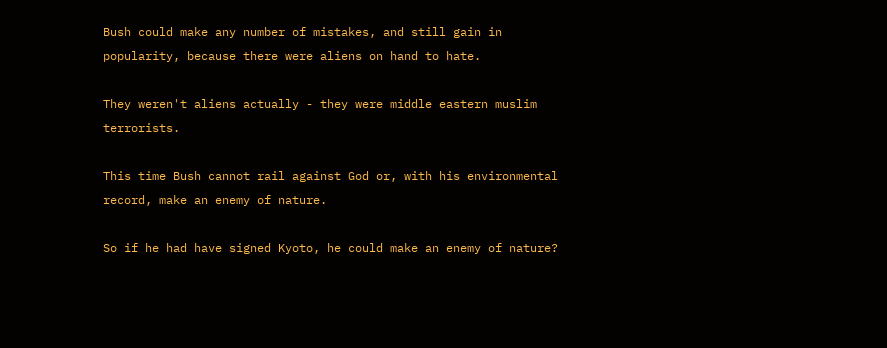Bush could make any number of mistakes, and still gain in popularity, because there were aliens on hand to hate.

They weren't aliens actually - they were middle eastern muslim terrorists.

This time Bush cannot rail against God or, with his environmental record, make an enemy of nature.

So if he had have signed Kyoto, he could make an enemy of nature?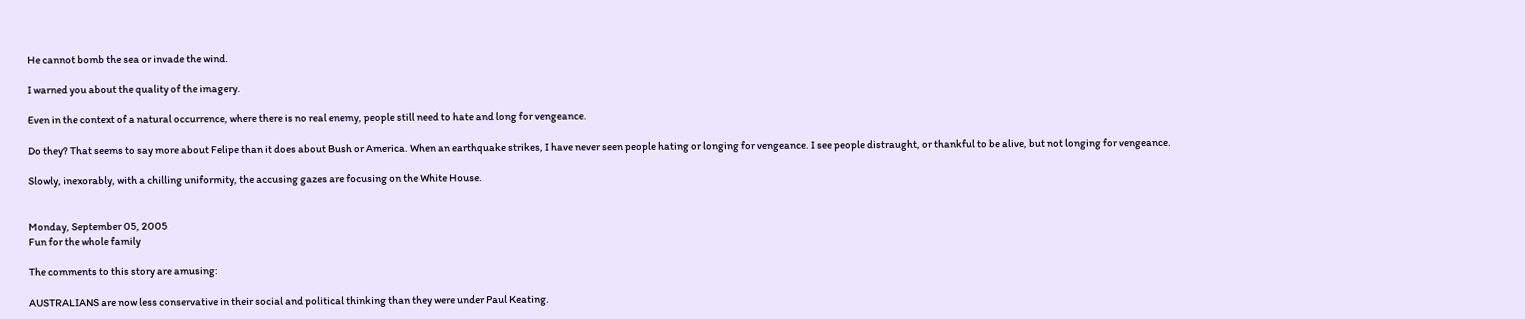He cannot bomb the sea or invade the wind.

I warned you about the quality of the imagery.

Even in the context of a natural occurrence, where there is no real enemy, people still need to hate and long for vengeance.

Do they? That seems to say more about Felipe than it does about Bush or America. When an earthquake strikes, I have never seen people hating or longing for vengeance. I see people distraught, or thankful to be alive, but not longing for vengeance.

Slowly, inexorably, with a chilling uniformity, the accusing gazes are focusing on the White House.


Monday, September 05, 2005
Fun for the whole family

The comments to this story are amusing:

AUSTRALIANS are now less conservative in their social and political thinking than they were under Paul Keating.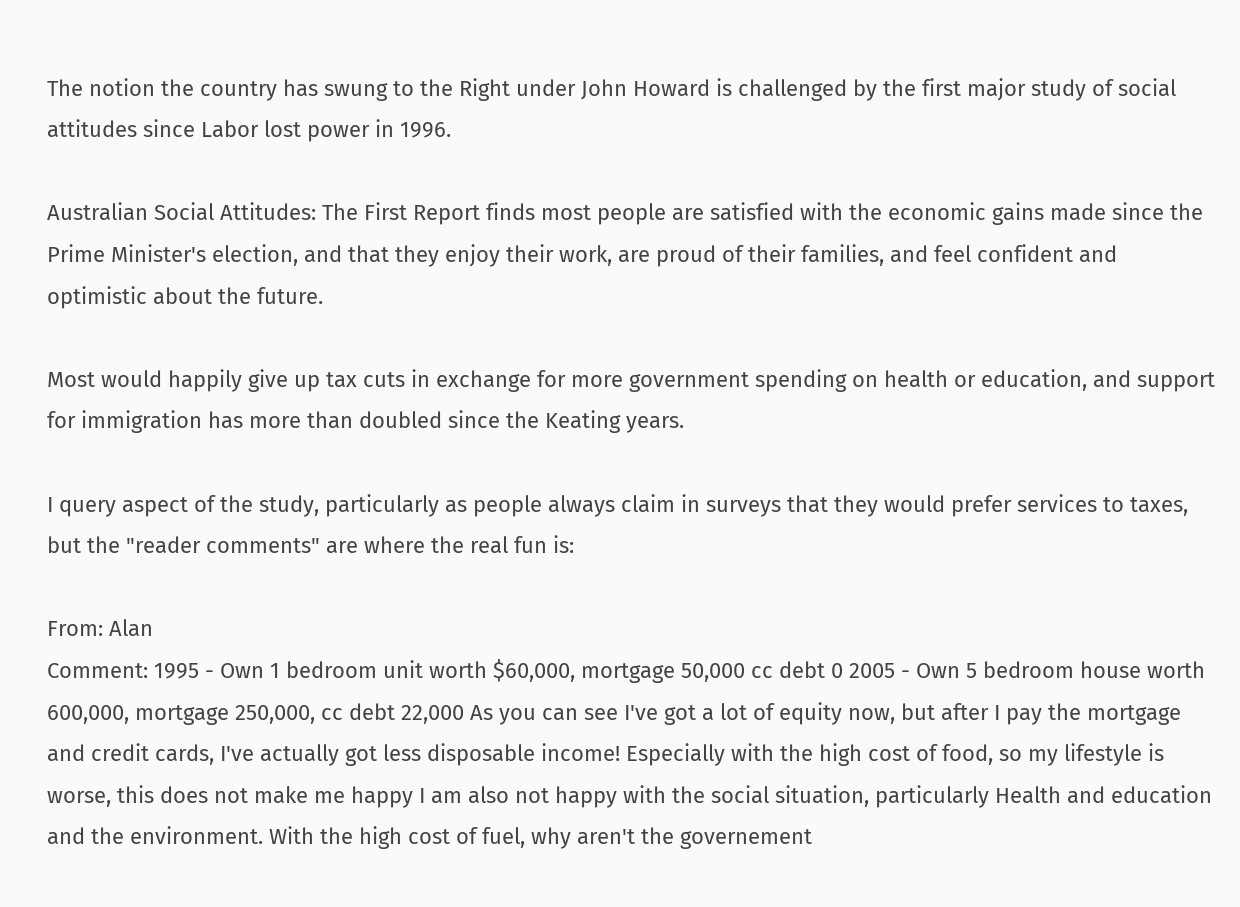The notion the country has swung to the Right under John Howard is challenged by the first major study of social attitudes since Labor lost power in 1996.

Australian Social Attitudes: The First Report finds most people are satisfied with the economic gains made since the Prime Minister's election, and that they enjoy their work, are proud of their families, and feel confident and optimistic about the future.

Most would happily give up tax cuts in exchange for more government spending on health or education, and support for immigration has more than doubled since the Keating years.

I query aspect of the study, particularly as people always claim in surveys that they would prefer services to taxes, but the "reader comments" are where the real fun is:

From: Alan
Comment: 1995 - Own 1 bedroom unit worth $60,000, mortgage 50,000 cc debt 0 2005 - Own 5 bedroom house worth 600,000, mortgage 250,000, cc debt 22,000 As you can see I've got a lot of equity now, but after I pay the mortgage and credit cards, I've actually got less disposable income! Especially with the high cost of food, so my lifestyle is worse, this does not make me happy I am also not happy with the social situation, particularly Health and education and the environment. With the high cost of fuel, why aren't the governement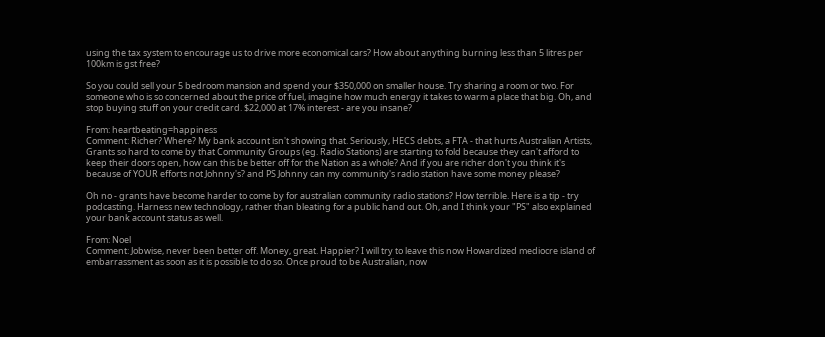using the tax system to encourage us to drive more economical cars? How about anything burning less than 5 litres per 100km is gst free?

So you could sell your 5 bedroom mansion and spend your $350,000 on smaller house. Try sharing a room or two. For someone who is so concerned about the price of fuel, imagine how much energy it takes to warm a place that big. Oh, and stop buying stuff on your credit card. $22,000 at 17% interest - are you insane?

From: heartbeating=happiness
Comment: Richer? Where? My bank account isn't showing that. Seriously, HECS debts, a FTA - that hurts Australian Artists, Grants so hard to come by that Community Groups (eg. Radio Stations) are starting to fold because they can't afford to keep their doors open, how can this be better off for the Nation as a whole? And if you are richer don't you think it's because of YOUR efforts not Johnny's? and PS Johnny can my community's radio station have some money please?

Oh no - grants have become harder to come by for australian community radio stations? How terrible. Here is a tip - try podcasting. Harness new technology, rather than bleating for a public hand out. Oh, and I think your "PS" also explained your bank account status as well.

From: Noel
Comment: Jobwise, never been better off. Money, great. Happier? I will try to leave this now Howardized mediocre island of embarrassment as soon as it is possible to do so. Once proud to be Australian, now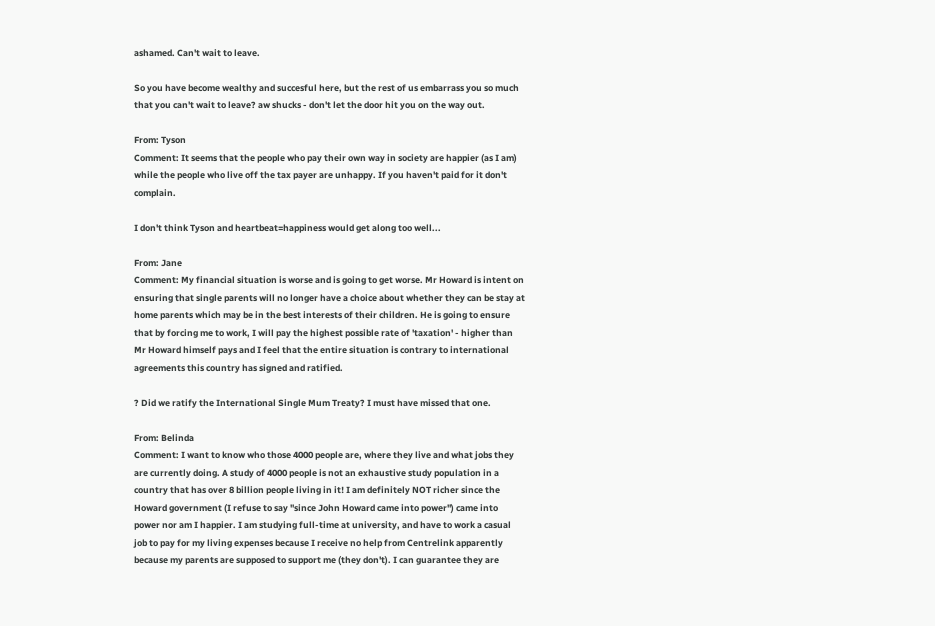ashamed. Can't wait to leave.

So you have become wealthy and succesful here, but the rest of us embarrass you so much that you can't wait to leave? aw shucks - don't let the door hit you on the way out.

From: Tyson
Comment: It seems that the people who pay their own way in society are happier (as I am) while the people who live off the tax payer are unhappy. If you haven't paid for it don't complain.

I don't think Tyson and heartbeat=happiness would get along too well...

From: Jane
Comment: My financial situation is worse and is going to get worse. Mr Howard is intent on ensuring that single parents will no longer have a choice about whether they can be stay at home parents which may be in the best interests of their children. He is going to ensure that by forcing me to work, I will pay the highest possible rate of 'taxation' - higher than Mr Howard himself pays and I feel that the entire situation is contrary to international agreements this country has signed and ratified.

? Did we ratify the International Single Mum Treaty? I must have missed that one.

From: Belinda
Comment: I want to know who those 4000 people are, where they live and what jobs they are currently doing. A study of 4000 people is not an exhaustive study population in a country that has over 8 billion people living in it! I am definitely NOT richer since the Howard government (I refuse to say "since John Howard came into power") came into power nor am I happier. I am studying full-time at university, and have to work a casual job to pay for my living expenses because I receive no help from Centrelink apparently because my parents are supposed to support me (they don't). I can guarantee they are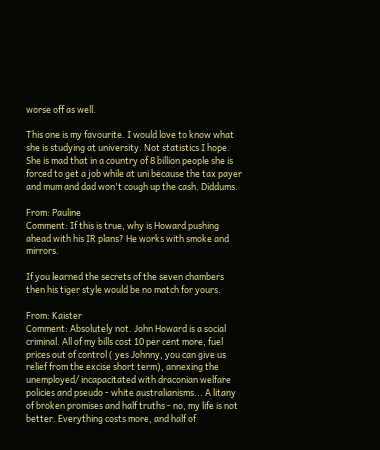worse off as well.

This one is my favourite. I would love to know what she is studying at university. Not statistics I hope. She is mad that in a country of 8 billion people she is forced to get a job while at uni because the tax payer and mum and dad won't cough up the cash. Diddums.

From: Pauline
Comment: If this is true, why is Howard pushing ahead with his IR plans? He works with smoke and mirrors.

If you learned the secrets of the seven chambers then his tiger style would be no match for yours.

From: Kaister
Comment: Absolutely not. John Howard is a social criminal. All of my bills cost 10 per cent more, fuel prices out of control ( yes Johnny, you can give us relief from the excise short term), annexing the unemployed/ incapacitated with draconian welfare policies and pseudo - white australianisms... A litany of broken promises and half truths - no, my life is not better. Everything costs more, and half of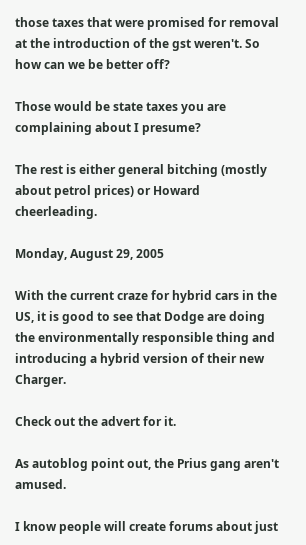those taxes that were promised for removal at the introduction of the gst weren't. So how can we be better off?

Those would be state taxes you are complaining about I presume?

The rest is either general bitching (mostly about petrol prices) or Howard cheerleading.

Monday, August 29, 2005

With the current craze for hybrid cars in the US, it is good to see that Dodge are doing the environmentally responsible thing and introducing a hybrid version of their new Charger.

Check out the advert for it.

As autoblog point out, the Prius gang aren't amused.

I know people will create forums about just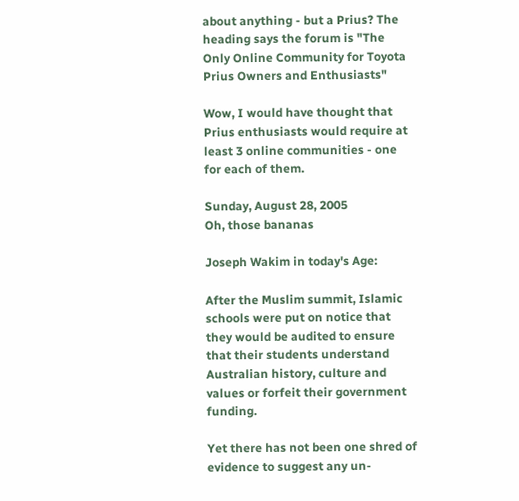about anything - but a Prius? The heading says the forum is "The Only Online Community for Toyota Prius Owners and Enthusiasts"

Wow, I would have thought that Prius enthusiasts would require at least 3 online communities - one for each of them.

Sunday, August 28, 2005
Oh, those bananas

Joseph Wakim in today's Age:

After the Muslim summit, Islamic schools were put on notice that they would be audited to ensure that their students understand Australian history, culture and values or forfeit their government funding.

Yet there has not been one shred of evidence to suggest any un-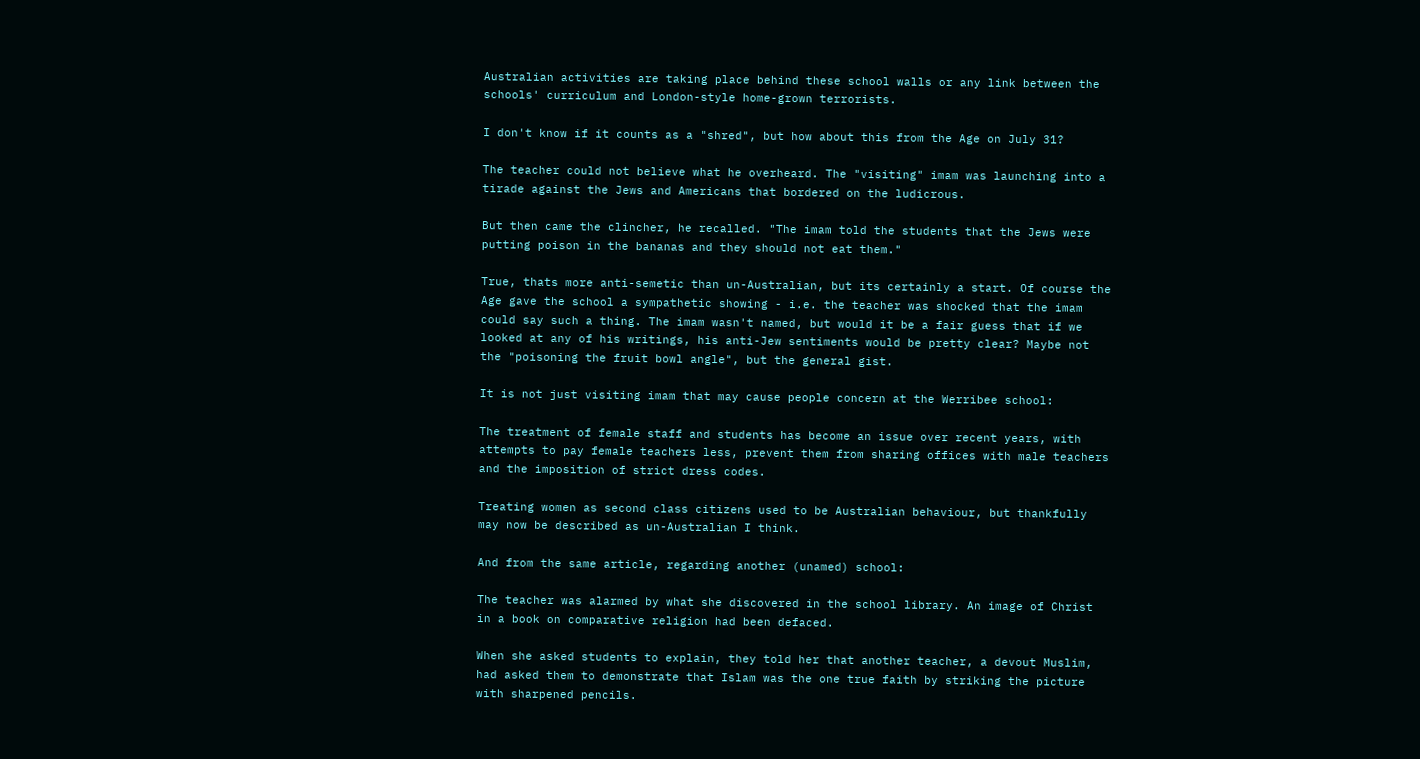Australian activities are taking place behind these school walls or any link between the schools' curriculum and London-style home-grown terrorists.

I don't know if it counts as a "shred", but how about this from the Age on July 31?

The teacher could not believe what he overheard. The "visiting" imam was launching into a tirade against the Jews and Americans that bordered on the ludicrous.

But then came the clincher, he recalled. "The imam told the students that the Jews were putting poison in the bananas and they should not eat them."

True, thats more anti-semetic than un-Australian, but its certainly a start. Of course the Age gave the school a sympathetic showing - i.e. the teacher was shocked that the imam could say such a thing. The imam wasn't named, but would it be a fair guess that if we looked at any of his writings, his anti-Jew sentiments would be pretty clear? Maybe not the "poisoning the fruit bowl angle", but the general gist.

It is not just visiting imam that may cause people concern at the Werribee school:

The treatment of female staff and students has become an issue over recent years, with attempts to pay female teachers less, prevent them from sharing offices with male teachers and the imposition of strict dress codes.

Treating women as second class citizens used to be Australian behaviour, but thankfully may now be described as un-Australian I think.

And from the same article, regarding another (unamed) school:

The teacher was alarmed by what she discovered in the school library. An image of Christ in a book on comparative religion had been defaced.

When she asked students to explain, they told her that another teacher, a devout Muslim, had asked them to demonstrate that Islam was the one true faith by striking the picture with sharpened pencils.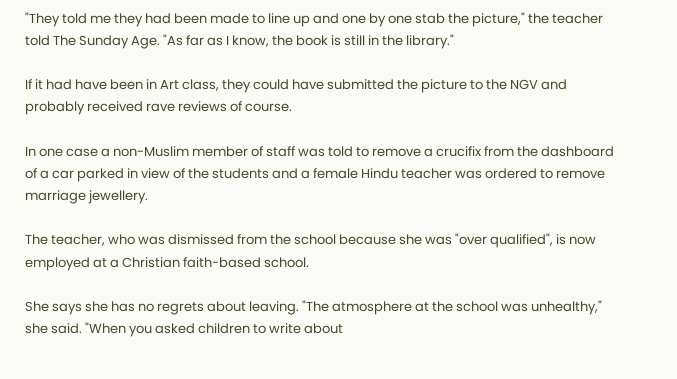"They told me they had been made to line up and one by one stab the picture," the teacher told The Sunday Age. "As far as I know, the book is still in the library."

If it had have been in Art class, they could have submitted the picture to the NGV and probably received rave reviews of course.

In one case a non-Muslim member of staff was told to remove a crucifix from the dashboard of a car parked in view of the students and a female Hindu teacher was ordered to remove marriage jewellery.

The teacher, who was dismissed from the school because she was "over qualified", is now employed at a Christian faith-based school.

She says she has no regrets about leaving. "The atmosphere at the school was unhealthy," she said. "When you asked children to write about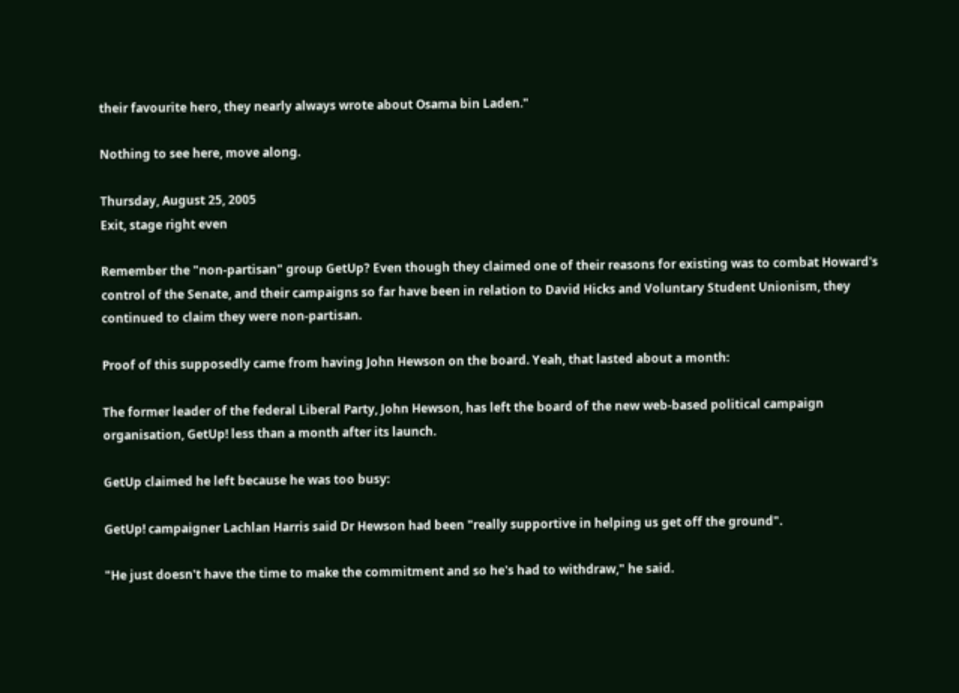their favourite hero, they nearly always wrote about Osama bin Laden."

Nothing to see here, move along.

Thursday, August 25, 2005
Exit, stage right even

Remember the "non-partisan" group GetUp? Even though they claimed one of their reasons for existing was to combat Howard's control of the Senate, and their campaigns so far have been in relation to David Hicks and Voluntary Student Unionism, they continued to claim they were non-partisan.

Proof of this supposedly came from having John Hewson on the board. Yeah, that lasted about a month:

The former leader of the federal Liberal Party, John Hewson, has left the board of the new web-based political campaign organisation, GetUp! less than a month after its launch.

GetUp claimed he left because he was too busy:

GetUp! campaigner Lachlan Harris said Dr Hewson had been "really supportive in helping us get off the ground".

"He just doesn't have the time to make the commitment and so he's had to withdraw," he said.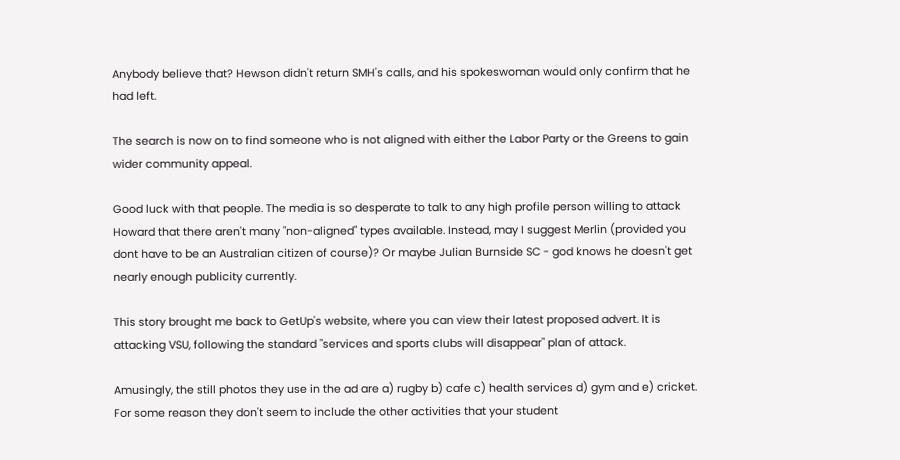Anybody believe that? Hewson didn't return SMH's calls, and his spokeswoman would only confirm that he had left.

The search is now on to find someone who is not aligned with either the Labor Party or the Greens to gain wider community appeal.

Good luck with that people. The media is so desperate to talk to any high profile person willing to attack Howard that there aren't many "non-aligned" types available. Instead, may I suggest Merlin (provided you dont have to be an Australian citizen of course)? Or maybe Julian Burnside SC - god knows he doesn't get nearly enough publicity currently.

This story brought me back to GetUp's website, where you can view their latest proposed advert. It is attacking VSU, following the standard "services and sports clubs will disappear" plan of attack.

Amusingly, the still photos they use in the ad are a) rugby b) cafe c) health services d) gym and e) cricket. For some reason they don't seem to include the other activities that your student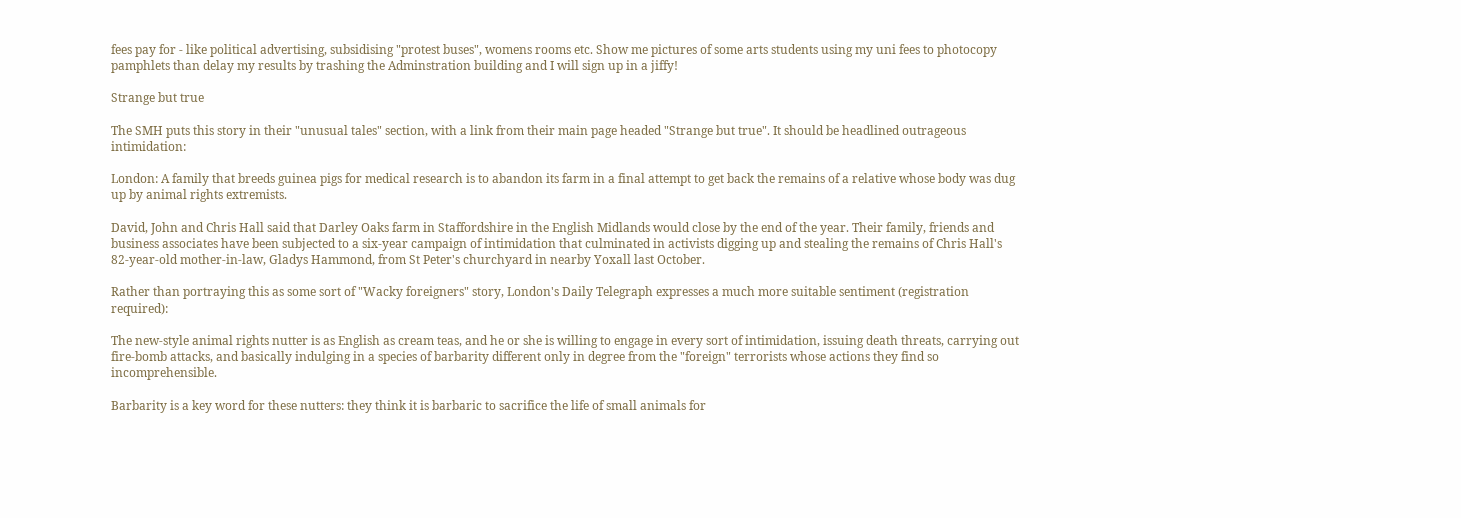fees pay for - like political advertising, subsidising "protest buses", womens rooms etc. Show me pictures of some arts students using my uni fees to photocopy pamphlets than delay my results by trashing the Adminstration building and I will sign up in a jiffy!

Strange but true

The SMH puts this story in their "unusual tales" section, with a link from their main page headed "Strange but true". It should be headlined outrageous intimidation:

London: A family that breeds guinea pigs for medical research is to abandon its farm in a final attempt to get back the remains of a relative whose body was dug up by animal rights extremists.

David, John and Chris Hall said that Darley Oaks farm in Staffordshire in the English Midlands would close by the end of the year. Their family, friends and business associates have been subjected to a six-year campaign of intimidation that culminated in activists digging up and stealing the remains of Chris Hall's 82-year-old mother-in-law, Gladys Hammond, from St Peter's churchyard in nearby Yoxall last October.

Rather than portraying this as some sort of "Wacky foreigners" story, London's Daily Telegraph expresses a much more suitable sentiment (registration required):

The new-style animal rights nutter is as English as cream teas, and he or she is willing to engage in every sort of intimidation, issuing death threats, carrying out fire-bomb attacks, and basically indulging in a species of barbarity different only in degree from the "foreign" terrorists whose actions they find so incomprehensible.

Barbarity is a key word for these nutters: they think it is barbaric to sacrifice the life of small animals for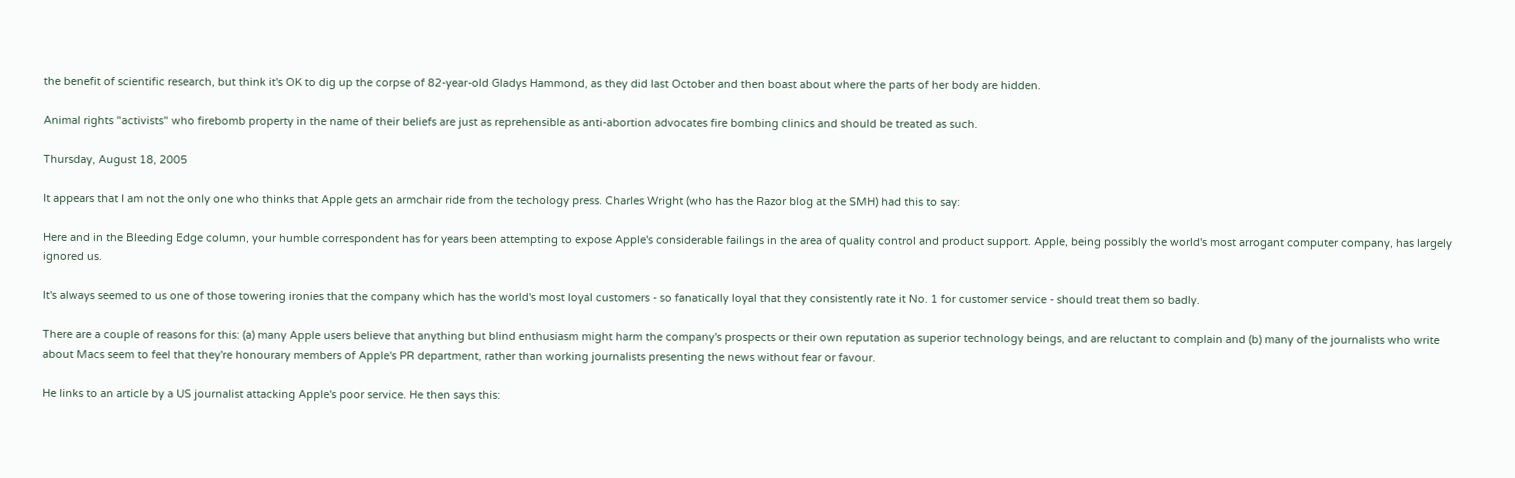the benefit of scientific research, but think it's OK to dig up the corpse of 82-year-old Gladys Hammond, as they did last October and then boast about where the parts of her body are hidden.

Animal rights "activists" who firebomb property in the name of their beliefs are just as reprehensible as anti-abortion advocates fire bombing clinics and should be treated as such.

Thursday, August 18, 2005

It appears that I am not the only one who thinks that Apple gets an armchair ride from the techology press. Charles Wright (who has the Razor blog at the SMH) had this to say:

Here and in the Bleeding Edge column, your humble correspondent has for years been attempting to expose Apple's considerable failings in the area of quality control and product support. Apple, being possibly the world's most arrogant computer company, has largely ignored us.

It's always seemed to us one of those towering ironies that the company which has the world's most loyal customers - so fanatically loyal that they consistently rate it No. 1 for customer service - should treat them so badly.

There are a couple of reasons for this: (a) many Apple users believe that anything but blind enthusiasm might harm the company's prospects or their own reputation as superior technology beings, and are reluctant to complain and (b) many of the journalists who write about Macs seem to feel that they're honourary members of Apple's PR department, rather than working journalists presenting the news without fear or favour.

He links to an article by a US journalist attacking Apple's poor service. He then says this: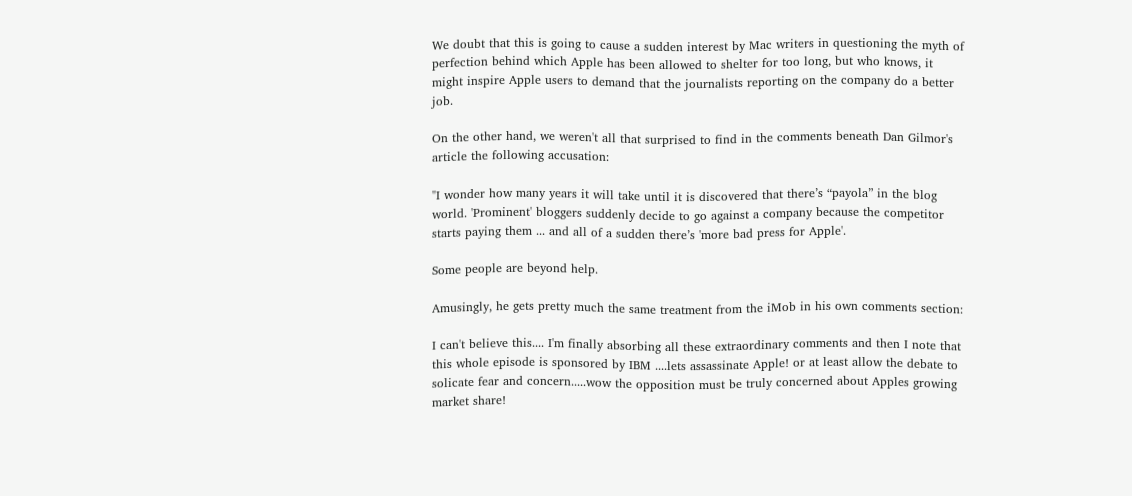We doubt that this is going to cause a sudden interest by Mac writers in questioning the myth of perfection behind which Apple has been allowed to shelter for too long, but who knows, it might inspire Apple users to demand that the journalists reporting on the company do a better job.

On the other hand, we weren't all that surprised to find in the comments beneath Dan Gilmor's article the following accusation:

"I wonder how many years it will take until it is discovered that there’s “payola” in the blog world. 'Prominent' bloggers suddenly decide to go against a company because the competitor starts paying them ... and all of a sudden there’s 'more bad press for Apple'.

Some people are beyond help.

Amusingly, he gets pretty much the same treatment from the iMob in his own comments section:

I can't believe this.... I'm finally absorbing all these extraordinary comments and then I note that this whole episode is sponsored by IBM ....lets assassinate Apple! or at least allow the debate to solicate fear and concern.....wow the opposition must be truly concerned about Apples growing market share!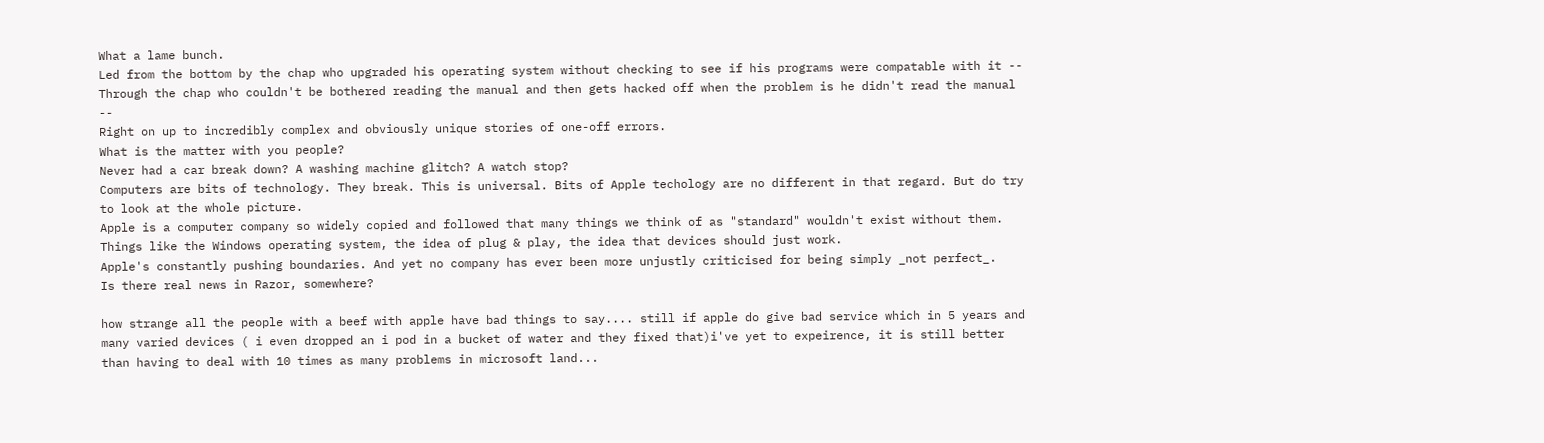What a lame bunch.
Led from the bottom by the chap who upgraded his operating system without checking to see if his programs were compatable with it --
Through the chap who couldn't be bothered reading the manual and then gets hacked off when the problem is he didn't read the manual --
Right on up to incredibly complex and obviously unique stories of one-off errors.
What is the matter with you people?
Never had a car break down? A washing machine glitch? A watch stop?
Computers are bits of technology. They break. This is universal. Bits of Apple techology are no different in that regard. But do try to look at the whole picture.
Apple is a computer company so widely copied and followed that many things we think of as "standard" wouldn't exist without them. Things like the Windows operating system, the idea of plug & play, the idea that devices should just work.
Apple's constantly pushing boundaries. And yet no company has ever been more unjustly criticised for being simply _not perfect_.
Is there real news in Razor, somewhere?

how strange all the people with a beef with apple have bad things to say.... still if apple do give bad service which in 5 years and many varied devices ( i even dropped an i pod in a bucket of water and they fixed that)i've yet to expeirence, it is still better than having to deal with 10 times as many problems in microsoft land...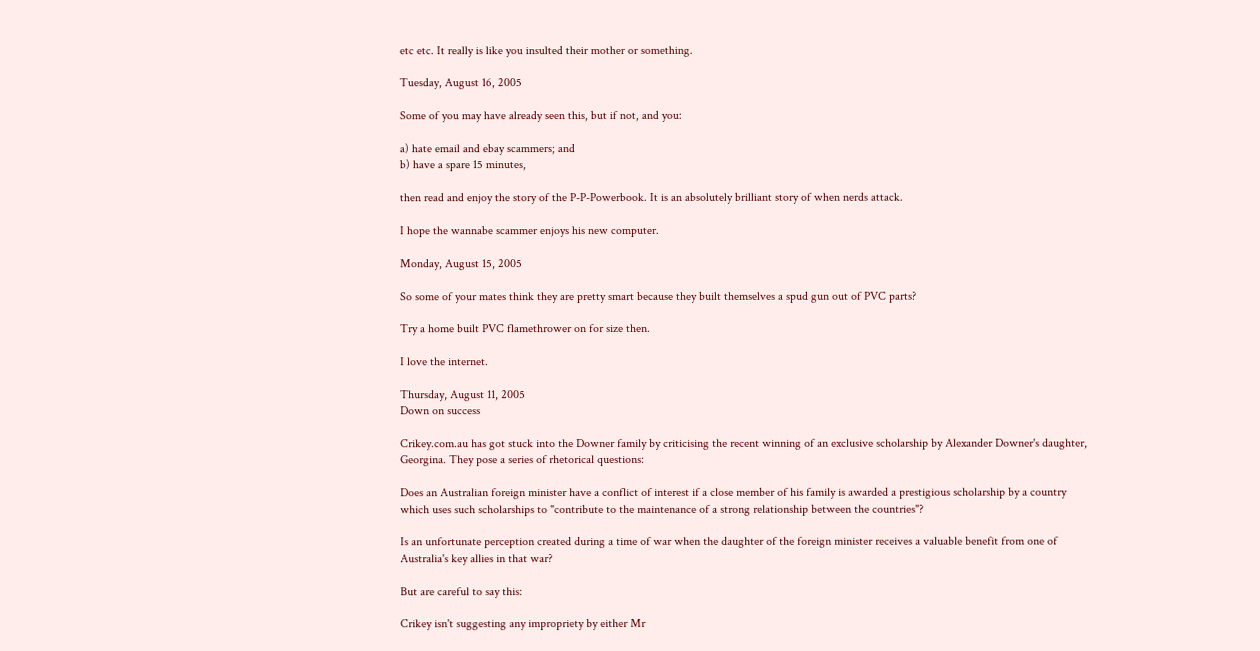etc etc. It really is like you insulted their mother or something.

Tuesday, August 16, 2005

Some of you may have already seen this, but if not, and you:

a) hate email and ebay scammers; and
b) have a spare 15 minutes,

then read and enjoy the story of the P-P-Powerbook. It is an absolutely brilliant story of when nerds attack.

I hope the wannabe scammer enjoys his new computer.

Monday, August 15, 2005

So some of your mates think they are pretty smart because they built themselves a spud gun out of PVC parts?

Try a home built PVC flamethrower on for size then.

I love the internet.

Thursday, August 11, 2005
Down on success

Crikey.com.au has got stuck into the Downer family by criticising the recent winning of an exclusive scholarship by Alexander Downer's daughter, Georgina. They pose a series of rhetorical questions:

Does an Australian foreign minister have a conflict of interest if a close member of his family is awarded a prestigious scholarship by a country which uses such scholarships to "contribute to the maintenance of a strong relationship between the countries"?

Is an unfortunate perception created during a time of war when the daughter of the foreign minister receives a valuable benefit from one of Australia's key allies in that war?

But are careful to say this:

Crikey isn't suggesting any impropriety by either Mr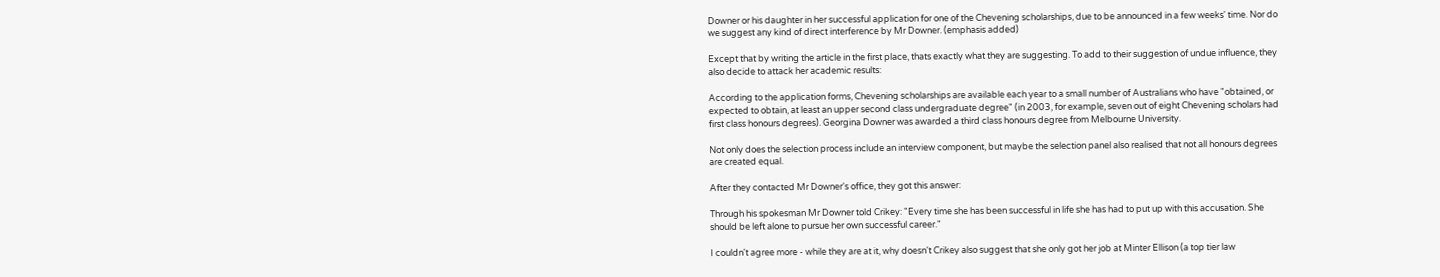Downer or his daughter in her successful application for one of the Chevening scholarships, due to be announced in a few weeks' time. Nor do we suggest any kind of direct interference by Mr Downer. (emphasis added)

Except that by writing the article in the first place, thats exactly what they are suggesting. To add to their suggestion of undue influence, they also decide to attack her academic results:

According to the application forms, Chevening scholarships are available each year to a small number of Australians who have "obtained, or expected to obtain, at least an upper second class undergraduate degree" (in 2003, for example, seven out of eight Chevening scholars had first class honours degrees). Georgina Downer was awarded a third class honours degree from Melbourne University.

Not only does the selection process include an interview component, but maybe the selection panel also realised that not all honours degrees are created equal.

After they contacted Mr Downer's office, they got this answer:

Through his spokesman Mr Downer told Crikey: "Every time she has been successful in life she has had to put up with this accusation. She should be left alone to pursue her own successful career."

I couldn't agree more - while they are at it, why doesn't Crikey also suggest that she only got her job at Minter Ellison (a top tier law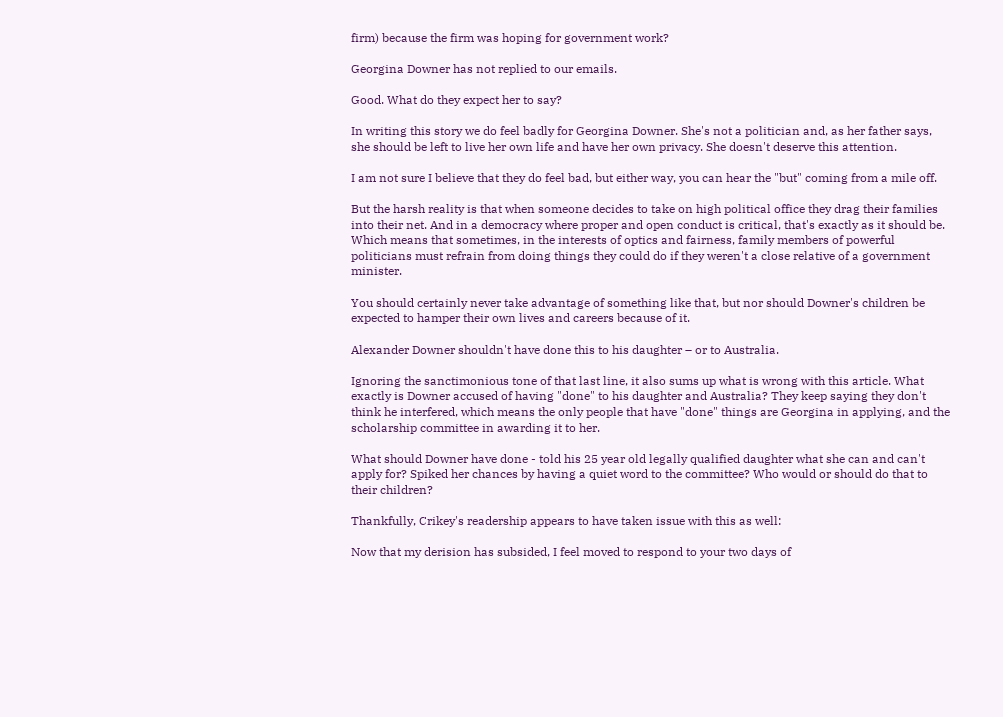firm) because the firm was hoping for government work?

Georgina Downer has not replied to our emails.

Good. What do they expect her to say?

In writing this story we do feel badly for Georgina Downer. She's not a politician and, as her father says, she should be left to live her own life and have her own privacy. She doesn't deserve this attention.

I am not sure I believe that they do feel bad, but either way, you can hear the "but" coming from a mile off.

But the harsh reality is that when someone decides to take on high political office they drag their families into their net. And in a democracy where proper and open conduct is critical, that's exactly as it should be. Which means that sometimes, in the interests of optics and fairness, family members of powerful politicians must refrain from doing things they could do if they weren't a close relative of a government minister.

You should certainly never take advantage of something like that, but nor should Downer's children be expected to hamper their own lives and careers because of it.

Alexander Downer shouldn't have done this to his daughter – or to Australia.

Ignoring the sanctimonious tone of that last line, it also sums up what is wrong with this article. What exactly is Downer accused of having "done" to his daughter and Australia? They keep saying they don't think he interfered, which means the only people that have "done" things are Georgina in applying, and the scholarship committee in awarding it to her.

What should Downer have done - told his 25 year old legally qualified daughter what she can and can't apply for? Spiked her chances by having a quiet word to the committee? Who would or should do that to their children?

Thankfully, Crikey's readership appears to have taken issue with this as well:

Now that my derision has subsided, I feel moved to respond to your two days of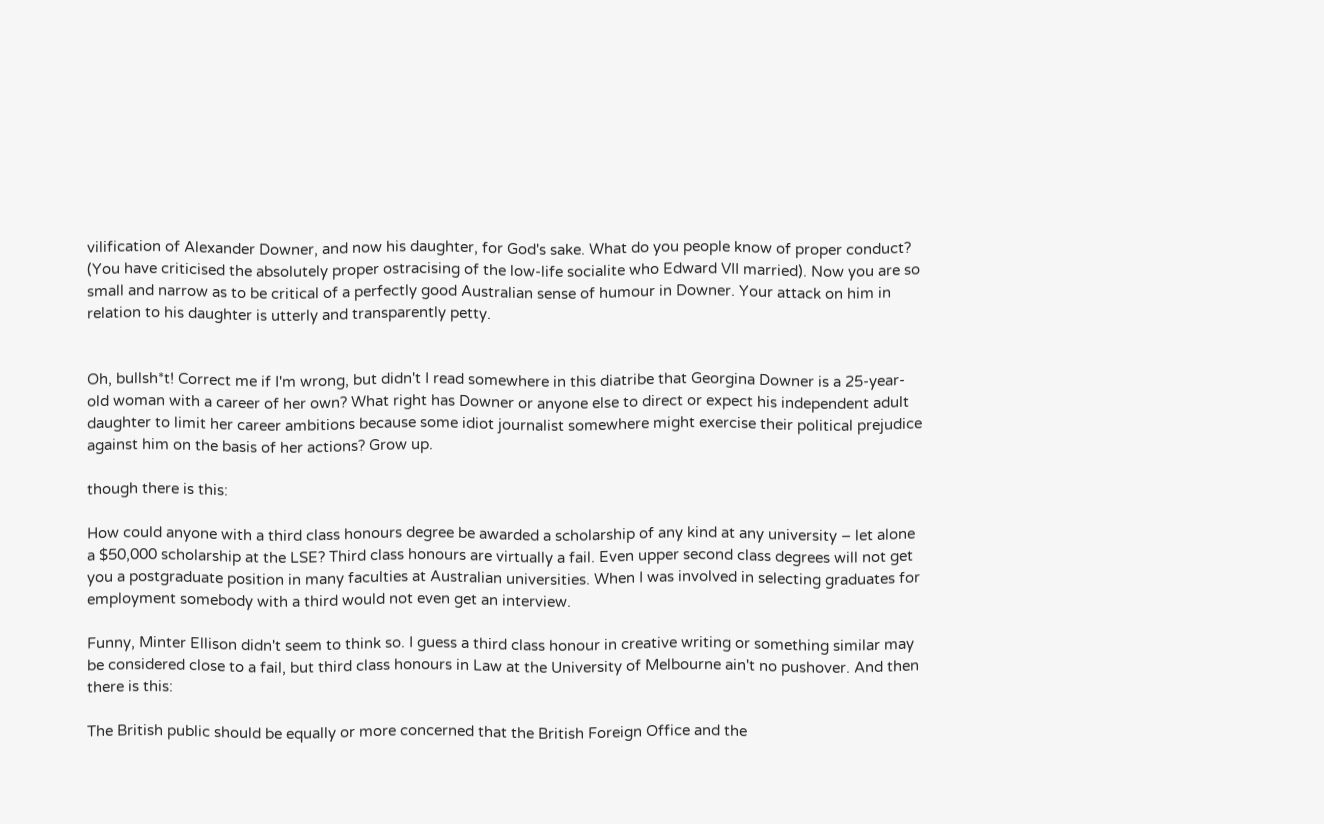vilification of Alexander Downer, and now his daughter, for God's sake. What do you people know of proper conduct? (You have criticised the absolutely proper ostracising of the low-life socialite who Edward VII married). Now you are so small and narrow as to be critical of a perfectly good Australian sense of humour in Downer. Your attack on him in relation to his daughter is utterly and transparently petty.


Oh, bullsh*t! Correct me if I'm wrong, but didn't I read somewhere in this diatribe that Georgina Downer is a 25-year-old woman with a career of her own? What right has Downer or anyone else to direct or expect his independent adult daughter to limit her career ambitions because some idiot journalist somewhere might exercise their political prejudice against him on the basis of her actions? Grow up.

though there is this:

How could anyone with a third class honours degree be awarded a scholarship of any kind at any university – let alone a $50,000 scholarship at the LSE? Third class honours are virtually a fail. Even upper second class degrees will not get you a postgraduate position in many faculties at Australian universities. When I was involved in selecting graduates for employment somebody with a third would not even get an interview.

Funny, Minter Ellison didn't seem to think so. I guess a third class honour in creative writing or something similar may be considered close to a fail, but third class honours in Law at the University of Melbourne ain't no pushover. And then there is this:

The British public should be equally or more concerned that the British Foreign Office and the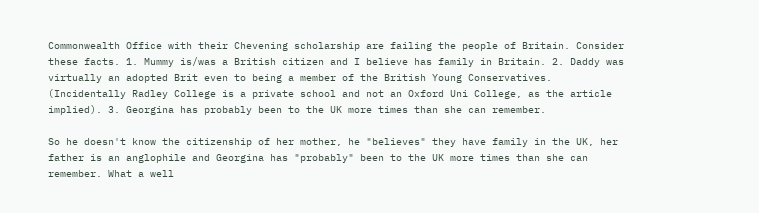Commonwealth Office with their Chevening scholarship are failing the people of Britain. Consider these facts. 1. Mummy is/was a British citizen and I believe has family in Britain. 2. Daddy was virtually an adopted Brit even to being a member of the British Young Conservatives. (Incidentally Radley College is a private school and not an Oxford Uni College, as the article implied). 3. Georgina has probably been to the UK more times than she can remember.

So he doesn't know the citizenship of her mother, he "believes" they have family in the UK, her father is an anglophile and Georgina has "probably" been to the UK more times than she can remember. What a well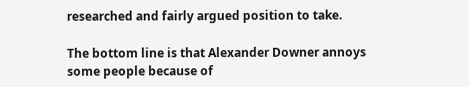researched and fairly argued position to take.

The bottom line is that Alexander Downer annoys some people because of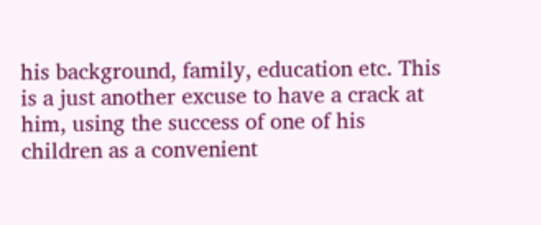his background, family, education etc. This is a just another excuse to have a crack at him, using the success of one of his children as a convenient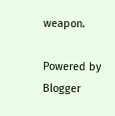weapon.

Powered by Blogger